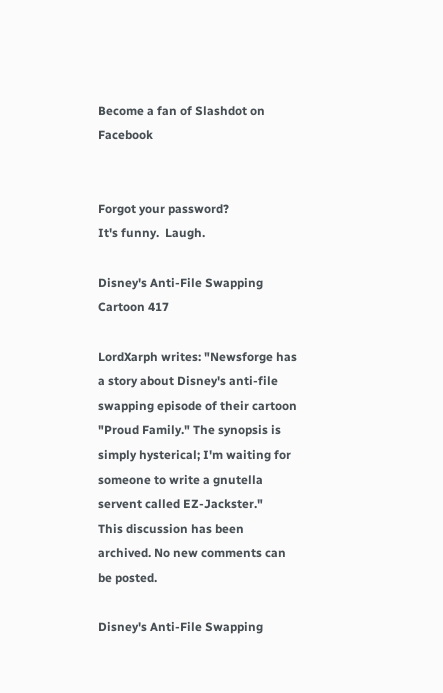Become a fan of Slashdot on Facebook


Forgot your password?
It's funny.  Laugh.

Disney's Anti-File Swapping Cartoon 417

LordXarph writes: "Newsforge has a story about Disney's anti-file swapping episode of their cartoon "Proud Family." The synopsis is simply hysterical; I'm waiting for someone to write a gnutella servent called EZ-Jackster."
This discussion has been archived. No new comments can be posted.

Disney's Anti-File Swapping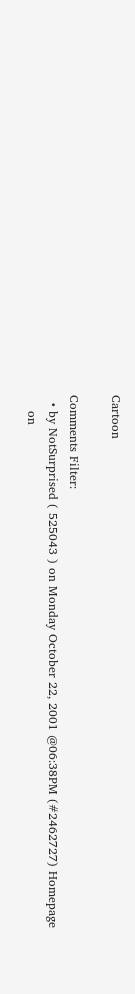Cartoon

Comments Filter:
  • by NotSurprised ( 525043 ) on Monday October 22, 2001 @06:38PM (#2462727) Homepage
    on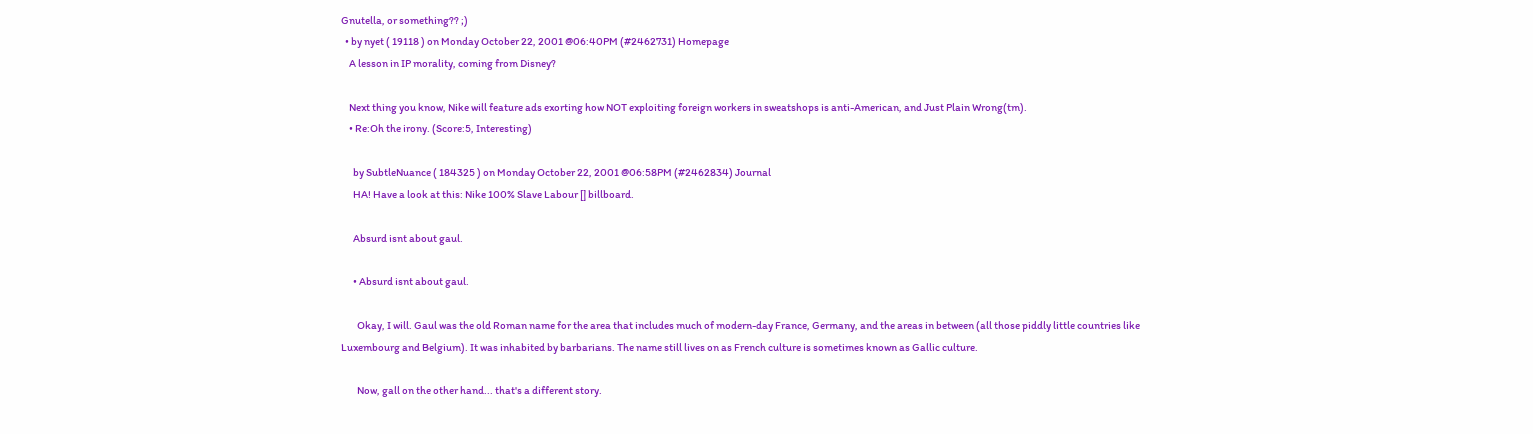Gnutella, or something?? ;)
  • by nyet ( 19118 ) on Monday October 22, 2001 @06:40PM (#2462731) Homepage
    A lesson in IP morality, coming from Disney?

    Next thing you know, Nike will feature ads exorting how NOT exploiting foreign workers in sweatshops is anti-American, and Just Plain Wrong(tm).
    • Re:Oh the irony. (Score:5, Interesting)

      by SubtleNuance ( 184325 ) on Monday October 22, 2001 @06:58PM (#2462834) Journal
      HA! Have a look at this: Nike 100% Slave Labour [] billboard.

      Absurd isnt about gaul.

      • Absurd isnt about gaul.

        Okay, I will. Gaul was the old Roman name for the area that includes much of modern-day France, Germany, and the areas in between (all those piddly little countries like Luxembourg and Belgium). It was inhabited by barbarians. The name still lives on as French culture is sometimes known as Gallic culture.

        Now, gall on the other hand... that's a different story.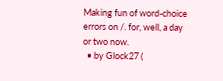Making fun of word-choice errors on /. for, well, a day or two now.
  • by Glock27 (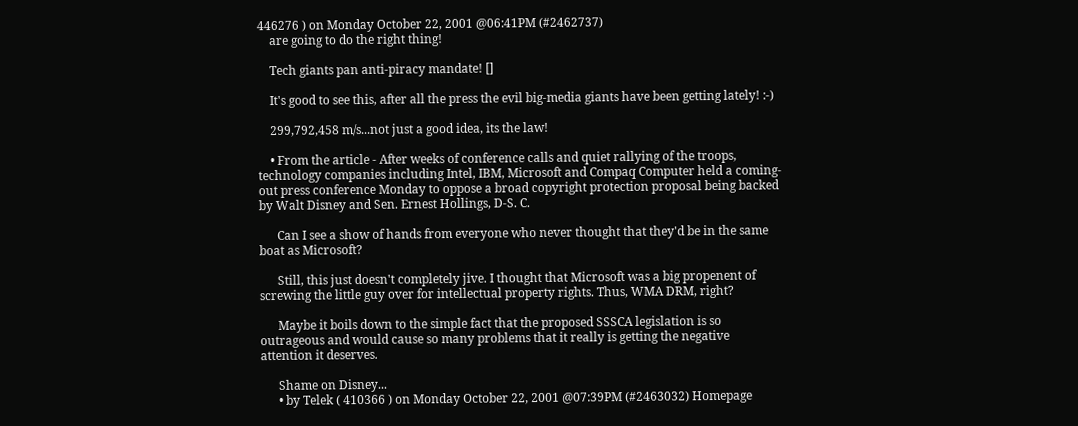446276 ) on Monday October 22, 2001 @06:41PM (#2462737)
    are going to do the right thing!

    Tech giants pan anti-piracy mandate! []

    It's good to see this, after all the press the evil big-media giants have been getting lately! :-)

    299,792,458 m/s...not just a good idea, its the law!

    • From the article - After weeks of conference calls and quiet rallying of the troops, technology companies including Intel, IBM, Microsoft and Compaq Computer held a coming-out press conference Monday to oppose a broad copyright protection proposal being backed by Walt Disney and Sen. Ernest Hollings, D-S. C.

      Can I see a show of hands from everyone who never thought that they'd be in the same boat as Microsoft?

      Still, this just doesn't completely jive. I thought that Microsoft was a big propenent of screwing the little guy over for intellectual property rights. Thus, WMA DRM, right?

      Maybe it boils down to the simple fact that the proposed SSSCA legislation is so outrageous and would cause so many problems that it really is getting the negative attention it deserves.

      Shame on Disney...
      • by Telek ( 410366 ) on Monday October 22, 2001 @07:39PM (#2463032) Homepage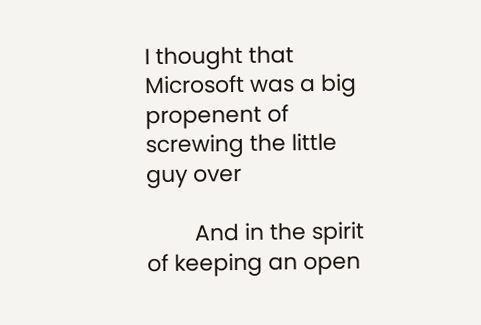I thought that Microsoft was a big propenent of screwing the little guy over

        And in the spirit of keeping an open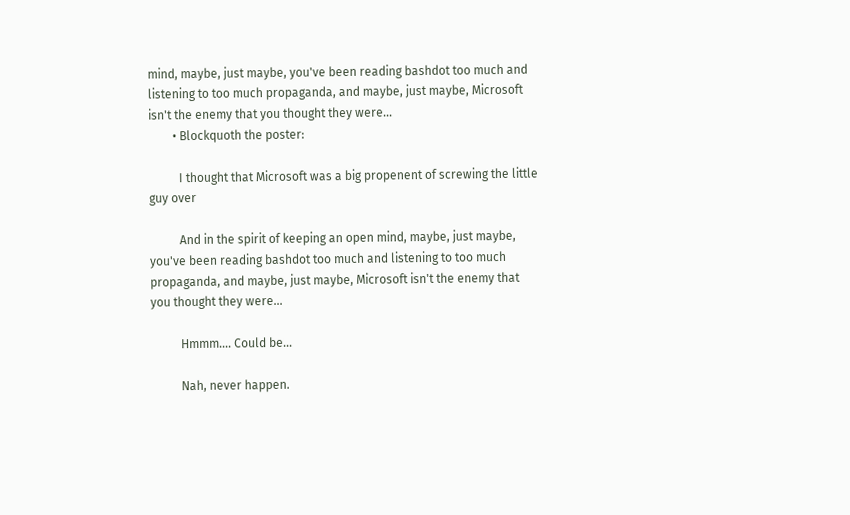mind, maybe, just maybe, you've been reading bashdot too much and listening to too much propaganda, and maybe, just maybe, Microsoft isn't the enemy that you thought they were...
        • Blockquoth the poster:

          I thought that Microsoft was a big propenent of screwing the little guy over

          And in the spirit of keeping an open mind, maybe, just maybe, you've been reading bashdot too much and listening to too much propaganda, and maybe, just maybe, Microsoft isn't the enemy that you thought they were...

          Hmmm.... Could be...

          Nah, never happen.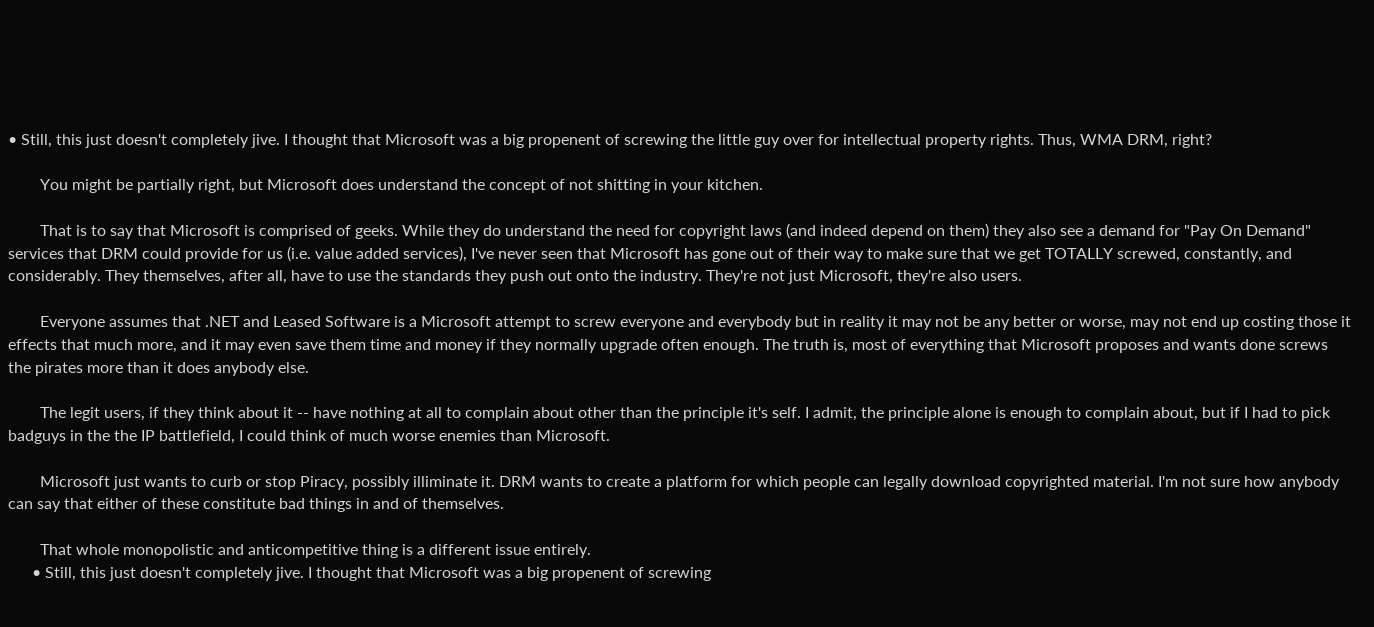• Still, this just doesn't completely jive. I thought that Microsoft was a big propenent of screwing the little guy over for intellectual property rights. Thus, WMA DRM, right?

        You might be partially right, but Microsoft does understand the concept of not shitting in your kitchen.

        That is to say that Microsoft is comprised of geeks. While they do understand the need for copyright laws (and indeed depend on them) they also see a demand for "Pay On Demand" services that DRM could provide for us (i.e. value added services), I've never seen that Microsoft has gone out of their way to make sure that we get TOTALLY screwed, constantly, and considerably. They themselves, after all, have to use the standards they push out onto the industry. They're not just Microsoft, they're also users.

        Everyone assumes that .NET and Leased Software is a Microsoft attempt to screw everyone and everybody but in reality it may not be any better or worse, may not end up costing those it effects that much more, and it may even save them time and money if they normally upgrade often enough. The truth is, most of everything that Microsoft proposes and wants done screws the pirates more than it does anybody else.

        The legit users, if they think about it -- have nothing at all to complain about other than the principle it's self. I admit, the principle alone is enough to complain about, but if I had to pick badguys in the the IP battlefield, I could think of much worse enemies than Microsoft.

        Microsoft just wants to curb or stop Piracy, possibly illiminate it. DRM wants to create a platform for which people can legally download copyrighted material. I'm not sure how anybody can say that either of these constitute bad things in and of themselves.

        That whole monopolistic and anticompetitive thing is a different issue entirely.
      • Still, this just doesn't completely jive. I thought that Microsoft was a big propenent of screwing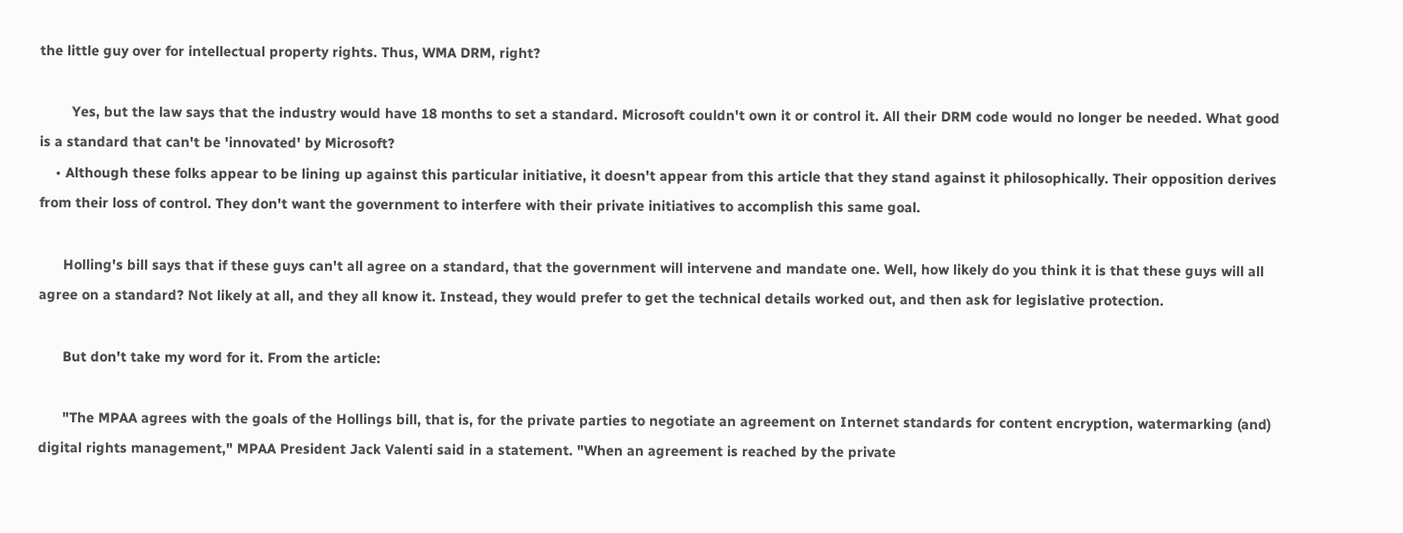the little guy over for intellectual property rights. Thus, WMA DRM, right?

        Yes, but the law says that the industry would have 18 months to set a standard. Microsoft couldn't own it or control it. All their DRM code would no longer be needed. What good is a standard that can't be 'innovated' by Microsoft?
    • Although these folks appear to be lining up against this particular initiative, it doesn't appear from this article that they stand against it philosophically. Their opposition derives from their loss of control. They don't want the government to interfere with their private initiatives to accomplish this same goal.

      Holling's bill says that if these guys can't all agree on a standard, that the government will intervene and mandate one. Well, how likely do you think it is that these guys will all agree on a standard? Not likely at all, and they all know it. Instead, they would prefer to get the technical details worked out, and then ask for legislative protection.

      But don't take my word for it. From the article:

      "The MPAA agrees with the goals of the Hollings bill, that is, for the private parties to negotiate an agreement on Internet standards for content encryption, watermarking (and) digital rights management," MPAA President Jack Valenti said in a statement. "When an agreement is reached by the private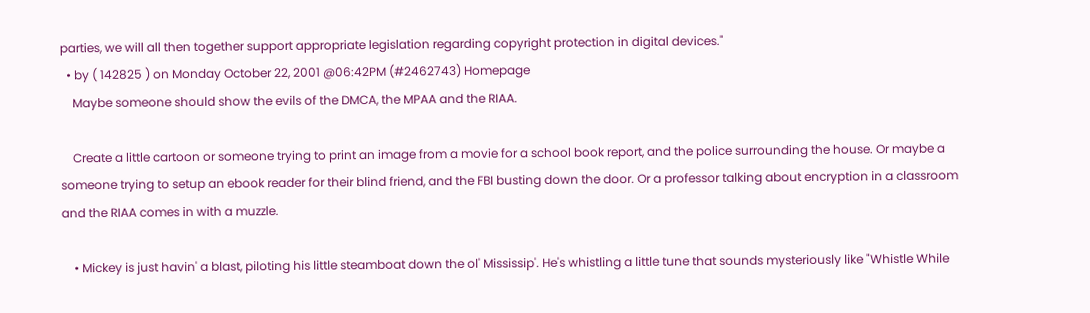parties, we will all then together support appropriate legislation regarding copyright protection in digital devices."
  • by ( 142825 ) on Monday October 22, 2001 @06:42PM (#2462743) Homepage
    Maybe someone should show the evils of the DMCA, the MPAA and the RIAA.

    Create a little cartoon or someone trying to print an image from a movie for a school book report, and the police surrounding the house. Or maybe a someone trying to setup an ebook reader for their blind friend, and the FBI busting down the door. Or a professor talking about encryption in a classroom and the RIAA comes in with a muzzle.

    • Mickey is just havin' a blast, piloting his little steamboat down the ol' Mississip'. He's whistling a little tune that sounds mysteriously like "Whistle While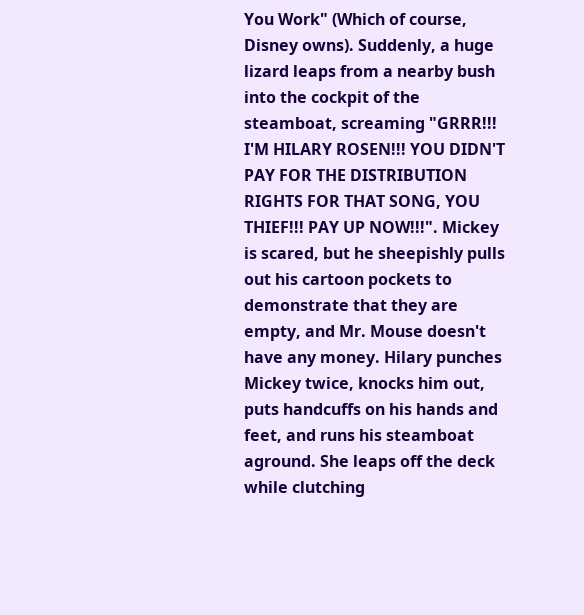You Work" (Which of course, Disney owns). Suddenly, a huge lizard leaps from a nearby bush into the cockpit of the steamboat, screaming "GRRR!!! I'M HILARY ROSEN!!! YOU DIDN'T PAY FOR THE DISTRIBUTION RIGHTS FOR THAT SONG, YOU THIEF!!! PAY UP NOW!!!". Mickey is scared, but he sheepishly pulls out his cartoon pockets to demonstrate that they are empty, and Mr. Mouse doesn't have any money. Hilary punches Mickey twice, knocks him out, puts handcuffs on his hands and feet, and runs his steamboat aground. She leaps off the deck while clutching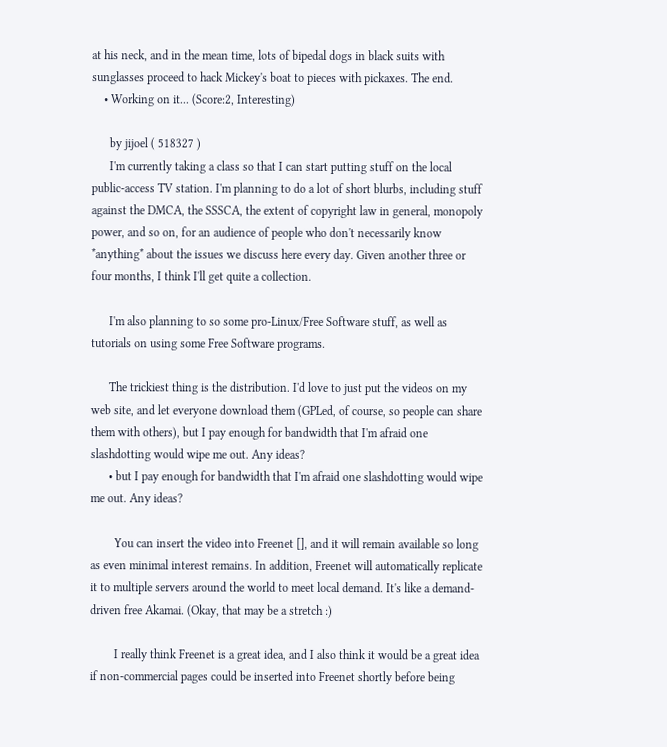at his neck, and in the mean time, lots of bipedal dogs in black suits with sunglasses proceed to hack Mickey's boat to pieces with pickaxes. The end.
    • Working on it... (Score:2, Interesting)

      by jijoel ( 518327 )
      I'm currently taking a class so that I can start putting stuff on the local public-access TV station. I'm planning to do a lot of short blurbs, including stuff against the DMCA, the SSSCA, the extent of copyright law in general, monopoly power, and so on, for an audience of people who don't necessarily know *anything* about the issues we discuss here every day. Given another three or four months, I think I'll get quite a collection.

      I'm also planning to so some pro-Linux/Free Software stuff, as well as tutorials on using some Free Software programs.

      The trickiest thing is the distribution. I'd love to just put the videos on my web site, and let everyone download them (GPLed, of course, so people can share them with others), but I pay enough for bandwidth that I'm afraid one slashdotting would wipe me out. Any ideas?
      • but I pay enough for bandwidth that I'm afraid one slashdotting would wipe me out. Any ideas?

        You can insert the video into Freenet [], and it will remain available so long as even minimal interest remains. In addition, Freenet will automatically replicate it to multiple servers around the world to meet local demand. It's like a demand-driven free Akamai. (Okay, that may be a stretch :)

        I really think Freenet is a great idea, and I also think it would be a great idea if non-commercial pages could be inserted into Freenet shortly before being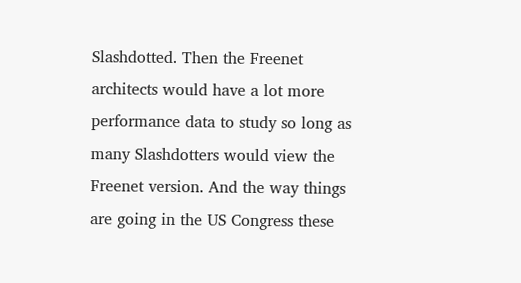Slashdotted. Then the Freenet architects would have a lot more performance data to study so long as many Slashdotters would view the Freenet version. And the way things are going in the US Congress these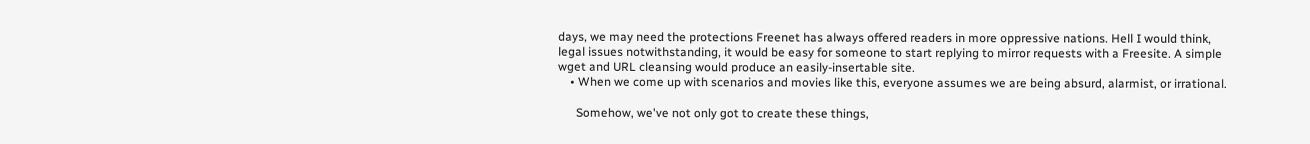days, we may need the protections Freenet has always offered readers in more oppressive nations. Hell I would think, legal issues notwithstanding, it would be easy for someone to start replying to mirror requests with a Freesite. A simple wget and URL cleansing would produce an easily-insertable site.
    • When we come up with scenarios and movies like this, everyone assumes we are being absurd, alarmist, or irrational.

      Somehow, we've not only got to create these things,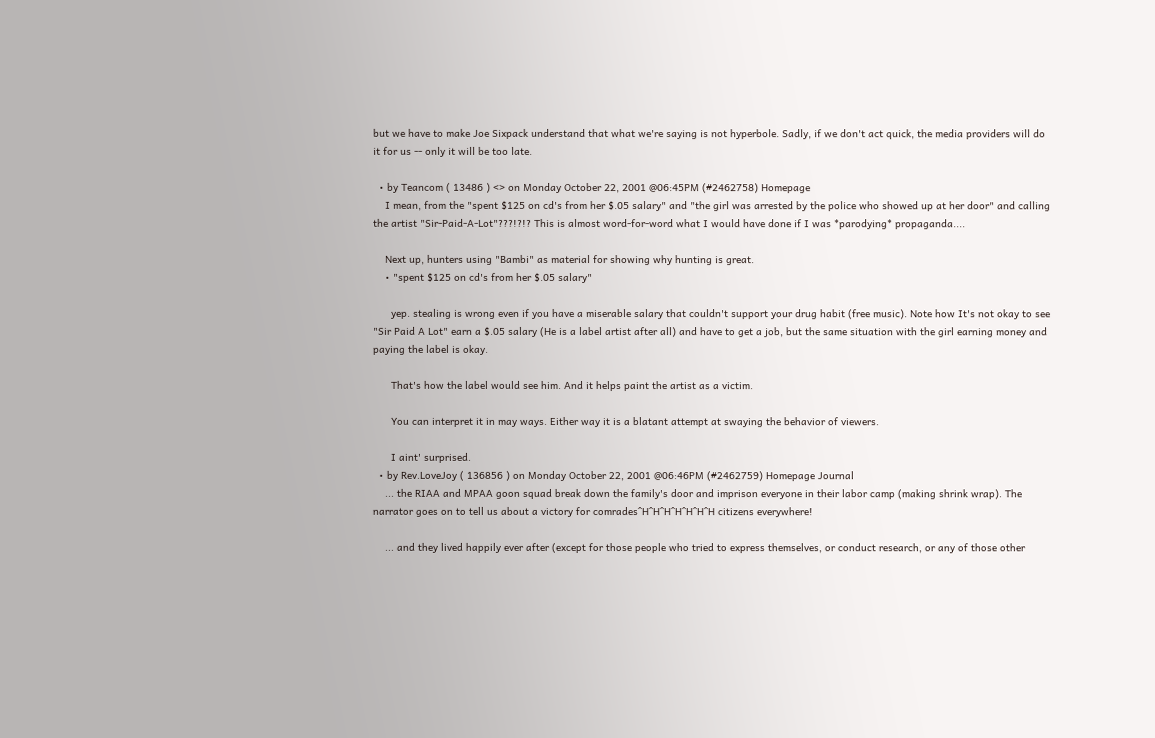but we have to make Joe Sixpack understand that what we're saying is not hyperbole. Sadly, if we don't act quick, the media providers will do it for us -- only it will be too late.

  • by Teancom ( 13486 ) <> on Monday October 22, 2001 @06:45PM (#2462758) Homepage
    I mean, from the "spent $125 on cd's from her $.05 salary" and "the girl was arrested by the police who showed up at her door" and calling the artist "Sir-Paid-A-Lot"???!?!? This is almost word-for-word what I would have done if I was *parodying* propaganda....

    Next up, hunters using "Bambi" as material for showing why hunting is great.
    • "spent $125 on cd's from her $.05 salary"

      yep. stealing is wrong even if you have a miserable salary that couldn't support your drug habit (free music). Note how It's not okay to see "Sir Paid A Lot" earn a $.05 salary (He is a label artist after all) and have to get a job, but the same situation with the girl earning money and paying the label is okay.

      That's how the label would see him. And it helps paint the artist as a victim.

      You can interpret it in may ways. Either way it is a blatant attempt at swaying the behavior of viewers.

      I aint' surprised.
  • by Rev.LoveJoy ( 136856 ) on Monday October 22, 2001 @06:46PM (#2462759) Homepage Journal
    ... the RIAA and MPAA goon squad break down the family's door and imprison everyone in their labor camp (making shrink wrap). The narrator goes on to tell us about a victory for comrades^H^H^H^H^H^H^H citizens everywhere!

    ... and they lived happily ever after (except for those people who tried to express themselves, or conduct research, or any of those other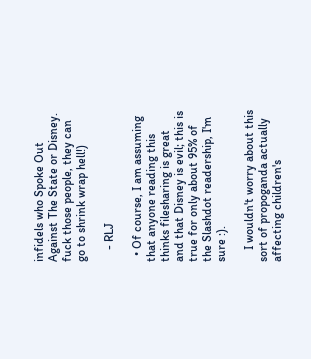infidels who Spoke Out Against The State or Disney. fuck those people, they can go to shrink wrap hell!)

    - RLJ

  • Of course, I am assuming that anyone reading this thinks filesharing is great and that Disney is evil; this is true for only about 95% of the Slashdot readership, I'm sure :).

    I wouldn't worry about this sort of propoganda actually affecting children's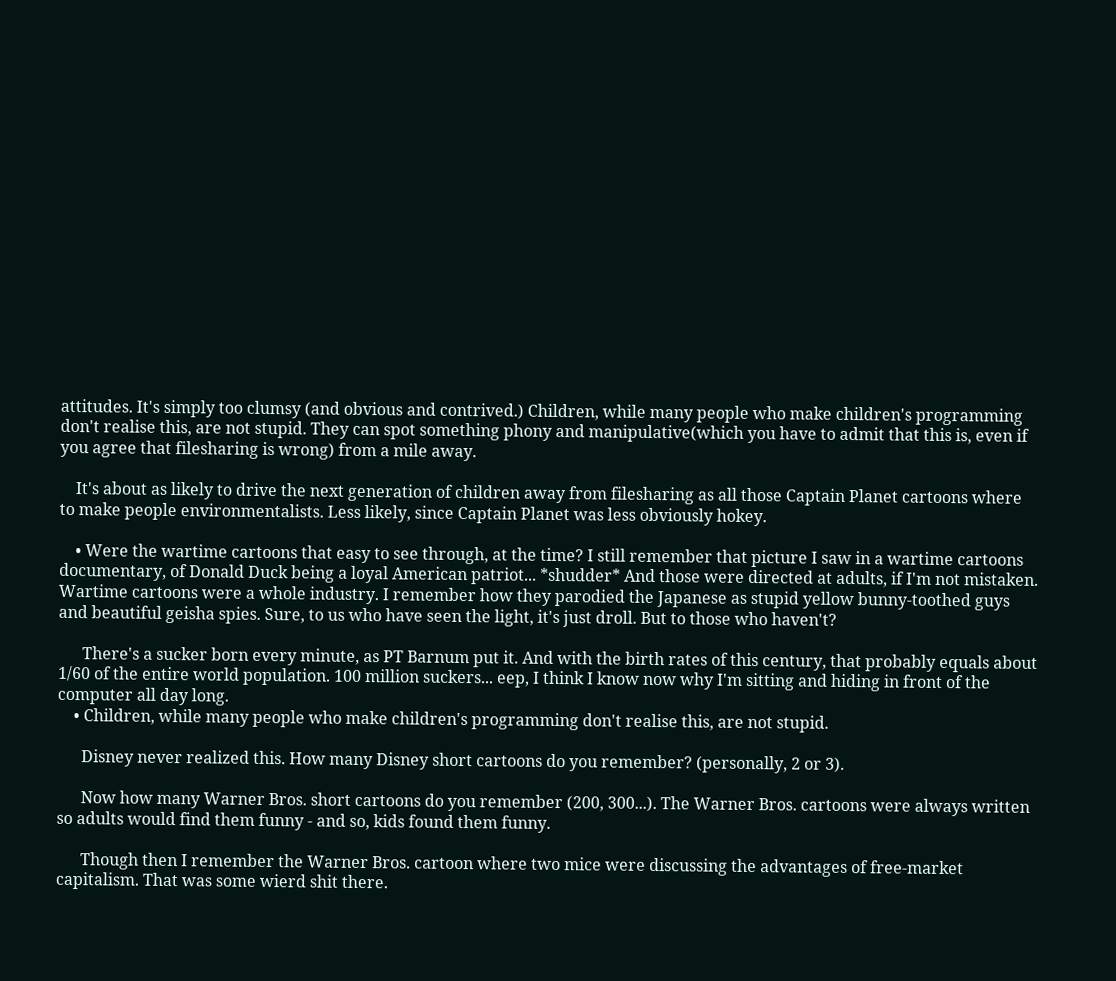attitudes. It's simply too clumsy (and obvious and contrived.) Children, while many people who make children's programming don't realise this, are not stupid. They can spot something phony and manipulative(which you have to admit that this is, even if you agree that filesharing is wrong) from a mile away.

    It's about as likely to drive the next generation of children away from filesharing as all those Captain Planet cartoons where to make people environmentalists. Less likely, since Captain Planet was less obviously hokey.

    • Were the wartime cartoons that easy to see through, at the time? I still remember that picture I saw in a wartime cartoons documentary, of Donald Duck being a loyal American patriot... *shudder* And those were directed at adults, if I'm not mistaken. Wartime cartoons were a whole industry. I remember how they parodied the Japanese as stupid yellow bunny-toothed guys and beautiful geisha spies. Sure, to us who have seen the light, it's just droll. But to those who haven't?

      There's a sucker born every minute, as PT Barnum put it. And with the birth rates of this century, that probably equals about 1/60 of the entire world population. 100 million suckers... eep, I think I know now why I'm sitting and hiding in front of the computer all day long.
    • Children, while many people who make children's programming don't realise this, are not stupid.

      Disney never realized this. How many Disney short cartoons do you remember? (personally, 2 or 3).

      Now how many Warner Bros. short cartoons do you remember (200, 300...). The Warner Bros. cartoons were always written so adults would find them funny - and so, kids found them funny.

      Though then I remember the Warner Bros. cartoon where two mice were discussing the advantages of free-market capitalism. That was some wierd shit there.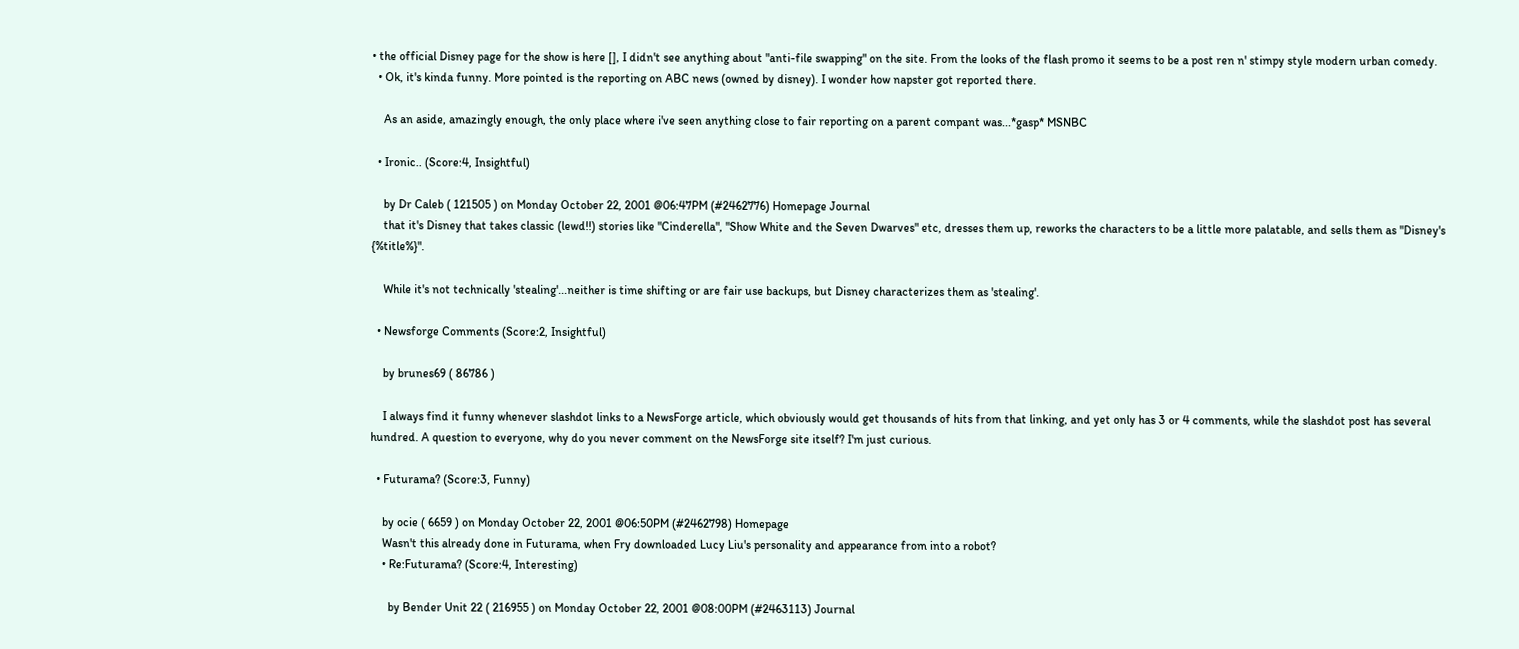• the official Disney page for the show is here [], I didn't see anything about "anti-file swapping" on the site. From the looks of the flash promo it seems to be a post ren n' stimpy style modern urban comedy.
  • Ok, it's kinda funny. More pointed is the reporting on ABC news (owned by disney). I wonder how napster got reported there.

    As an aside, amazingly enough, the only place where i've seen anything close to fair reporting on a parent compant was...*gasp* MSNBC

  • Ironic.. (Score:4, Insightful)

    by Dr Caleb ( 121505 ) on Monday October 22, 2001 @06:47PM (#2462776) Homepage Journal
    that it's Disney that takes classic (lewd!!) stories like "Cinderella", "Show White and the Seven Dwarves" etc, dresses them up, reworks the characters to be a little more palatable, and sells them as "Disney's {%title%}".

    While it's not technically 'stealing'...neither is time shifting or are fair use backups, but Disney characterizes them as 'stealing'.

  • Newsforge Comments (Score:2, Insightful)

    by brunes69 ( 86786 )

    I always find it funny whenever slashdot links to a NewsForge article, which obviously would get thousands of hits from that linking, and yet only has 3 or 4 comments, while the slashdot post has several hundred. A question to everyone, why do you never comment on the NewsForge site itself? I'm just curious.

  • Futurama? (Score:3, Funny)

    by ocie ( 6659 ) on Monday October 22, 2001 @06:50PM (#2462798) Homepage
    Wasn't this already done in Futurama, when Fry downloaded Lucy Liu's personality and appearance from into a robot?
    • Re:Futurama? (Score:4, Interesting)

      by Bender Unit 22 ( 216955 ) on Monday October 22, 2001 @08:00PM (#2463113) Journal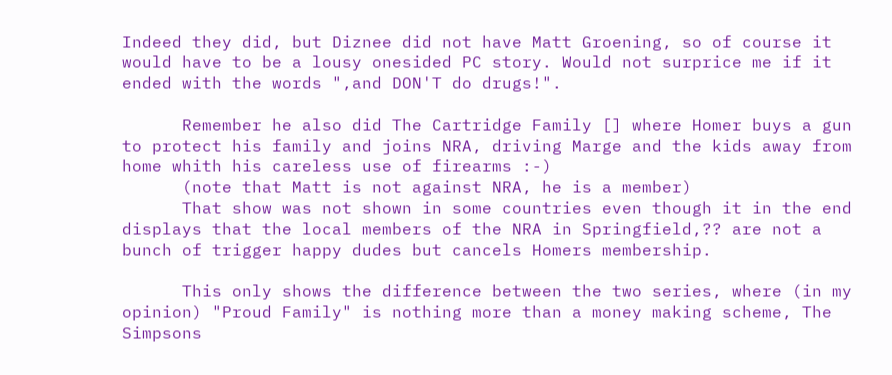Indeed they did, but Diznee did not have Matt Groening, so of course it would have to be a lousy onesided PC story. Would not surprice me if it ended with the words ",and DON'T do drugs!".

      Remember he also did The Cartridge Family [] where Homer buys a gun to protect his family and joins NRA, driving Marge and the kids away from home whith his careless use of firearms :-)
      (note that Matt is not against NRA, he is a member)
      That show was not shown in some countries even though it in the end displays that the local members of the NRA in Springfield,?? are not a bunch of trigger happy dudes but cancels Homers membership.

      This only shows the difference between the two series, where (in my opinion) "Proud Family" is nothing more than a money making scheme, The Simpsons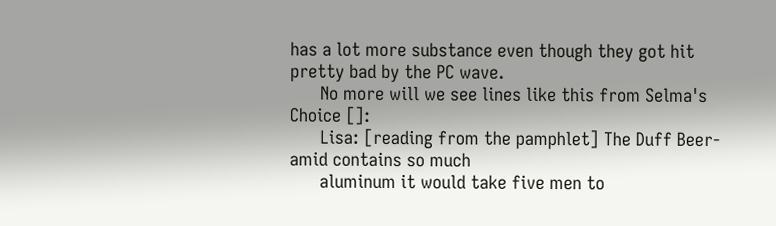has a lot more substance even though they got hit pretty bad by the PC wave.
      No more will we see lines like this from Selma's Choice []:
      Lisa: [reading from the pamphlet] The Duff Beer-amid contains so much
      aluminum it would take five men to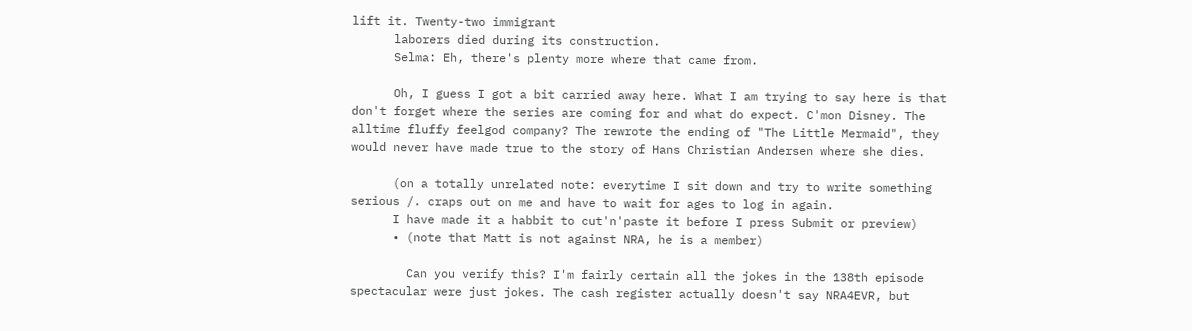lift it. Twenty-two immigrant
      laborers died during its construction.
      Selma: Eh, there's plenty more where that came from.

      Oh, I guess I got a bit carried away here. What I am trying to say here is that don't forget where the series are coming for and what do expect. C'mon Disney. The alltime fluffy feelgod company? The rewrote the ending of "The Little Mermaid", they would never have made true to the story of Hans Christian Andersen where she dies.

      (on a totally unrelated note: everytime I sit down and try to write something serious /. craps out on me and have to wait for ages to log in again.
      I have made it a habbit to cut'n'paste it before I press Submit or preview)
      • (note that Matt is not against NRA, he is a member)

        Can you verify this? I'm fairly certain all the jokes in the 138th episode spectacular were just jokes. The cash register actually doesn't say NRA4EVR, but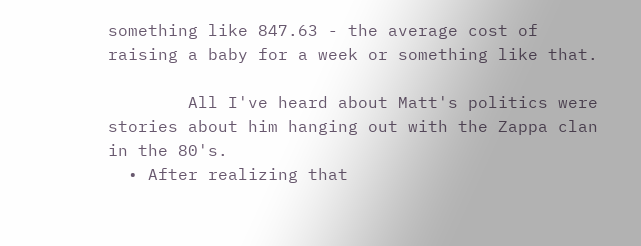something like 847.63 - the average cost of raising a baby for a week or something like that.

        All I've heard about Matt's politics were stories about him hanging out with the Zappa clan in the 80's.
  • After realizing that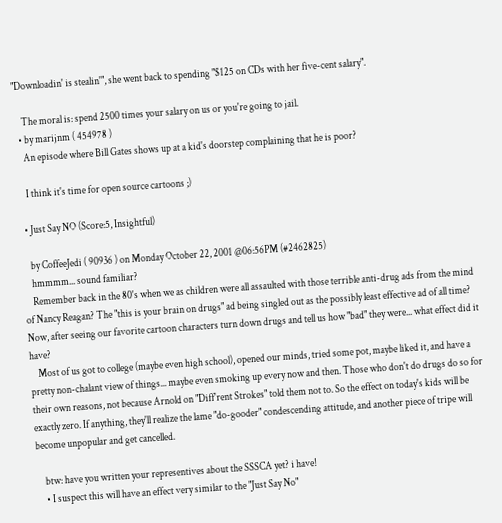"Downloadin' is stealin'", she went back to spending "$125 on CDs with her five-cent salary".

    The moral is: spend 2500 times your salary on us or you're going to jail.
  • by marijnm ( 454978 )
    An episode where Bill Gates shows up at a kid's doorstep complaining that he is poor?

    I think it's time for open source cartoons ;)

  • Just Say NO (Score:5, Insightful)

    by CoffeeJedi ( 90936 ) on Monday October 22, 2001 @06:56PM (#2462825)
    hmmmm... sound familiar?
    Remember back in the 80's when we as children were all assaulted with those terrible anti-drug ads from the mind of Nancy Reagan? The "this is your brain on drugs" ad being singled out as the possibly least effective ad of all time? Now, after seeing our favorite cartoon characters turn down drugs and tell us how "bad" they were... what effect did it have?
    Most of us got to college (maybe even high school), opened our minds, tried some pot, maybe liked it, and have a pretty non-chalant view of things... maybe even smoking up every now and then. Those who don't do drugs do so for their own reasons, not because Arnold on "Diff'rent Strokes" told them not to. So the effect on today's kids will be exactly zero. If anything, they'll realize the lame "do-gooder" condescending attitude, and another piece of tripe will become unpopular and get cancelled.

    btw: have you written your representives about the SSSCA yet? i have!
    • I suspect this will have an effect very similar to the "Just Say No"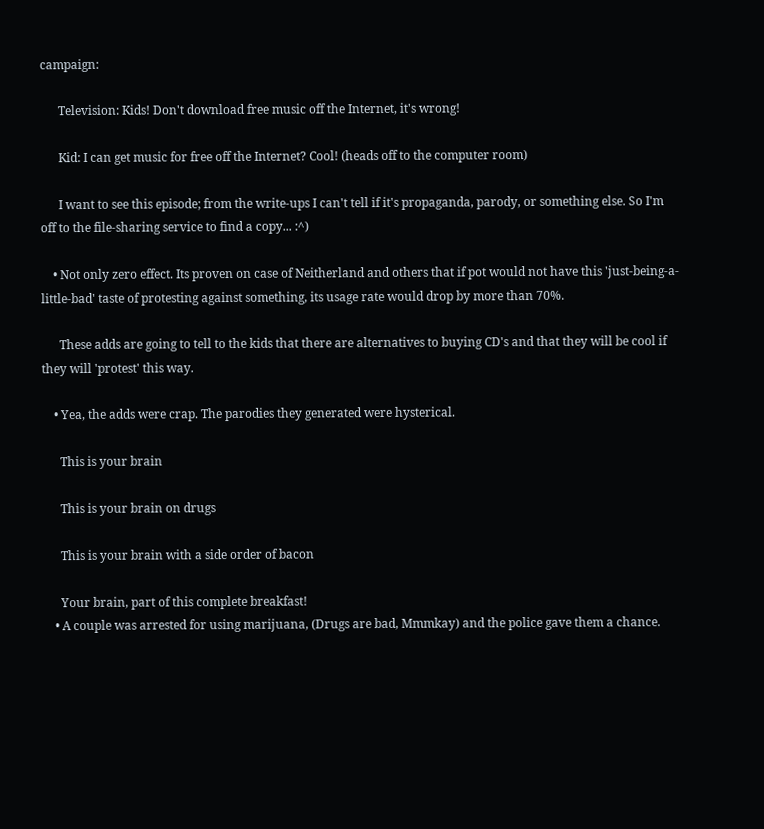campaign:

      Television: Kids! Don't download free music off the Internet, it's wrong!

      Kid: I can get music for free off the Internet? Cool! (heads off to the computer room)

      I want to see this episode; from the write-ups I can't tell if it's propaganda, parody, or something else. So I'm off to the file-sharing service to find a copy... :^)

    • Not only zero effect. Its proven on case of Neitherland and others that if pot would not have this 'just-being-a-little-bad' taste of protesting against something, its usage rate would drop by more than 70%.

      These adds are going to tell to the kids that there are alternatives to buying CD's and that they will be cool if they will 'protest' this way.

    • Yea, the adds were crap. The parodies they generated were hysterical.

      This is your brain

      This is your brain on drugs

      This is your brain with a side order of bacon

      Your brain, part of this complete breakfast!
    • A couple was arrested for using marijuana, (Drugs are bad, Mmmkay) and the police gave them a chance.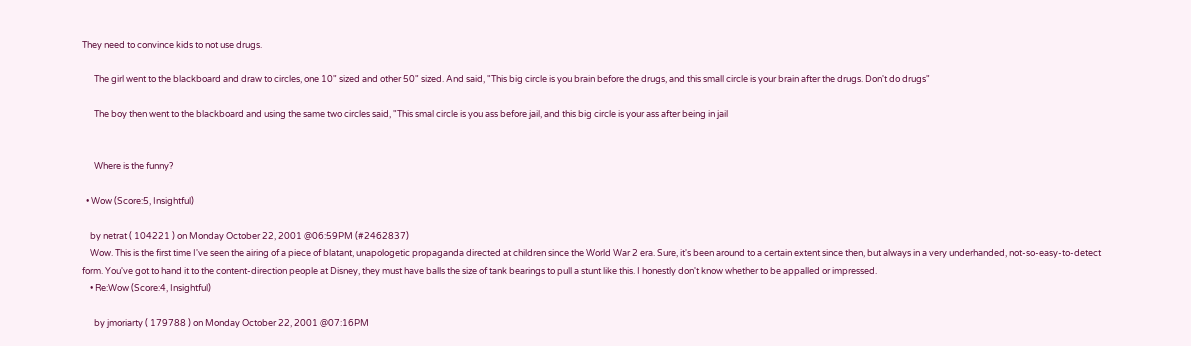They need to convince kids to not use drugs.

      The girl went to the blackboard and draw to circles, one 10" sized and other 50" sized. And said, "This big circle is you brain before the drugs, and this small circle is your brain after the drugs. Don't do drugs"

      The boy then went to the blackboard and using the same two circles said, "This smal circle is you ass before jail, and this big circle is your ass after being in jail


      Where is the funny?

  • Wow (Score:5, Insightful)

    by netrat ( 104221 ) on Monday October 22, 2001 @06:59PM (#2462837)
    Wow. This is the first time I've seen the airing of a piece of blatant, unapologetic propaganda directed at children since the World War 2 era. Sure, it's been around to a certain extent since then, but always in a very underhanded, not-so-easy-to-detect form. You've got to hand it to the content-direction people at Disney, they must have balls the size of tank bearings to pull a stunt like this. I honestly don't know whether to be appalled or impressed.
    • Re:Wow (Score:4, Insightful)

      by jmoriarty ( 179788 ) on Monday October 22, 2001 @07:16PM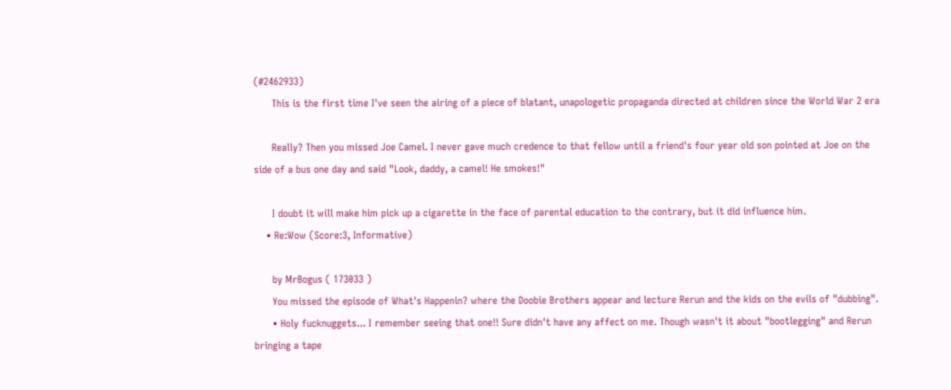(#2462933)
      This is the first time I've seen the airing of a piece of blatant, unapologetic propaganda directed at children since the World War 2 era

      Really? Then you missed Joe Camel. I never gave much credence to that fellow until a friend's four year old son pointed at Joe on the side of a bus one day and said "Look, daddy, a camel! He smokes!"

      I doubt it will make him pick up a cigarette in the face of parental education to the contrary, but it did influence him.
    • Re:Wow (Score:3, Informative)

      by MrBogus ( 173033 )
      You missed the episode of What's Happenin? where the Doobie Brothers appear and lecture Rerun and the kids on the evils of "dubbing".
      • Holy fucknuggets... I remember seeing that one!! Sure didn't have any affect on me. Though wasn't it about "bootlegging" and Rerun bringing a tape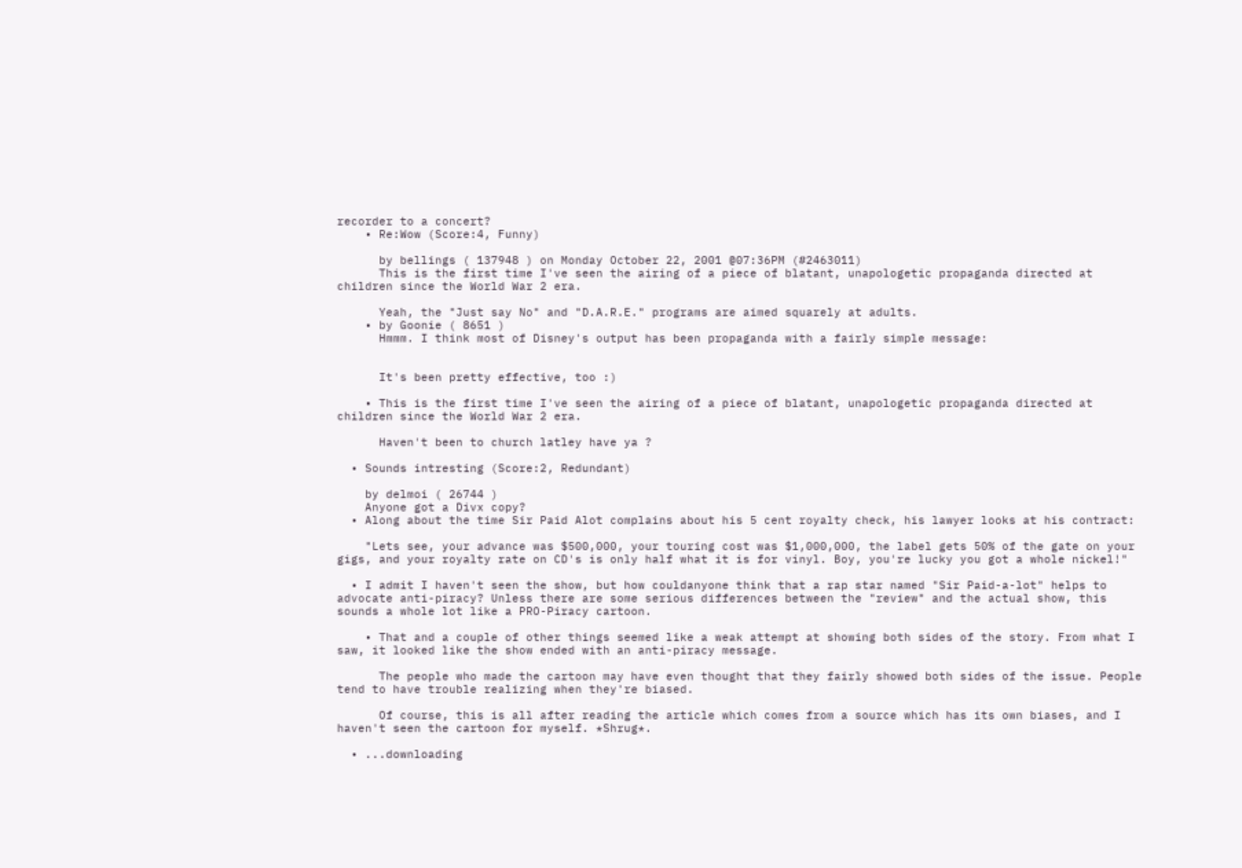recorder to a concert?
    • Re:Wow (Score:4, Funny)

      by bellings ( 137948 ) on Monday October 22, 2001 @07:36PM (#2463011)
      This is the first time I've seen the airing of a piece of blatant, unapologetic propaganda directed at children since the World War 2 era.

      Yeah, the "Just say No" and "D.A.R.E." programs are aimed squarely at adults.
    • by Goonie ( 8651 )
      Hmmm. I think most of Disney's output has been propaganda with a fairly simple message:


      It's been pretty effective, too :)

    • This is the first time I've seen the airing of a piece of blatant, unapologetic propaganda directed at children since the World War 2 era.

      Haven't been to church latley have ya ?

  • Sounds intresting (Score:2, Redundant)

    by delmoi ( 26744 )
    Anyone got a Divx copy?
  • Along about the time Sir Paid Alot complains about his 5 cent royalty check, his lawyer looks at his contract:

    "Lets see, your advance was $500,000, your touring cost was $1,000,000, the label gets 50% of the gate on your gigs, and your royalty rate on CD's is only half what it is for vinyl. Boy, you're lucky you got a whole nickel!"

  • I admit I haven't seen the show, but how couldanyone think that a rap star named "Sir Paid-a-lot" helps to advocate anti-piracy? Unless there are some serious differences between the "review" and the actual show, this sounds a whole lot like a PRO-Piracy cartoon.

    • That and a couple of other things seemed like a weak attempt at showing both sides of the story. From what I saw, it looked like the show ended with an anti-piracy message.

      The people who made the cartoon may have even thought that they fairly showed both sides of the issue. People tend to have trouble realizing when they're biased.

      Of course, this is all after reading the article which comes from a source which has its own biases, and I haven't seen the cartoon for myself. *Shrug*.

  • ...downloading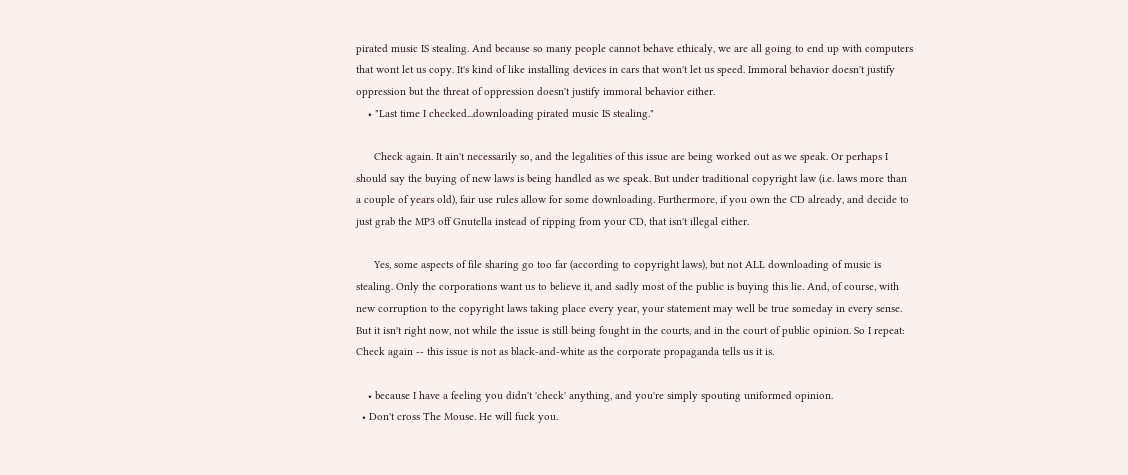pirated music IS stealing. And because so many people cannot behave ethicaly, we are all going to end up with computers that wont let us copy. It's kind of like installing devices in cars that won't let us speed. Immoral behavior doesn't justify oppression but the threat of oppression doesn't justify immoral behavior either.
    • "Last time I checked...downloading pirated music IS stealing."

      Check again. It ain't necessarily so, and the legalities of this issue are being worked out as we speak. Or perhaps I should say the buying of new laws is being handled as we speak. But under traditional copyright law (i.e. laws more than a couple of years old), fair use rules allow for some downloading. Furthermore, if you own the CD already, and decide to just grab the MP3 off Gnutella instead of ripping from your CD, that isn't illegal either.

      Yes, some aspects of file sharing go too far (according to copyright laws), but not ALL downloading of music is stealing. Only the corporations want us to believe it, and sadly most of the public is buying this lie. And, of course, with new corruption to the copyright laws taking place every year, your statement may well be true someday in every sense. But it isn't right now, not while the issue is still being fought in the courts, and in the court of public opinion. So I repeat: Check again -- this issue is not as black-and-white as the corporate propaganda tells us it is.

    • because I have a feeling you didn't 'check' anything, and you're simply spouting uniformed opinion.
  • Don't cross The Mouse. He will fuck you.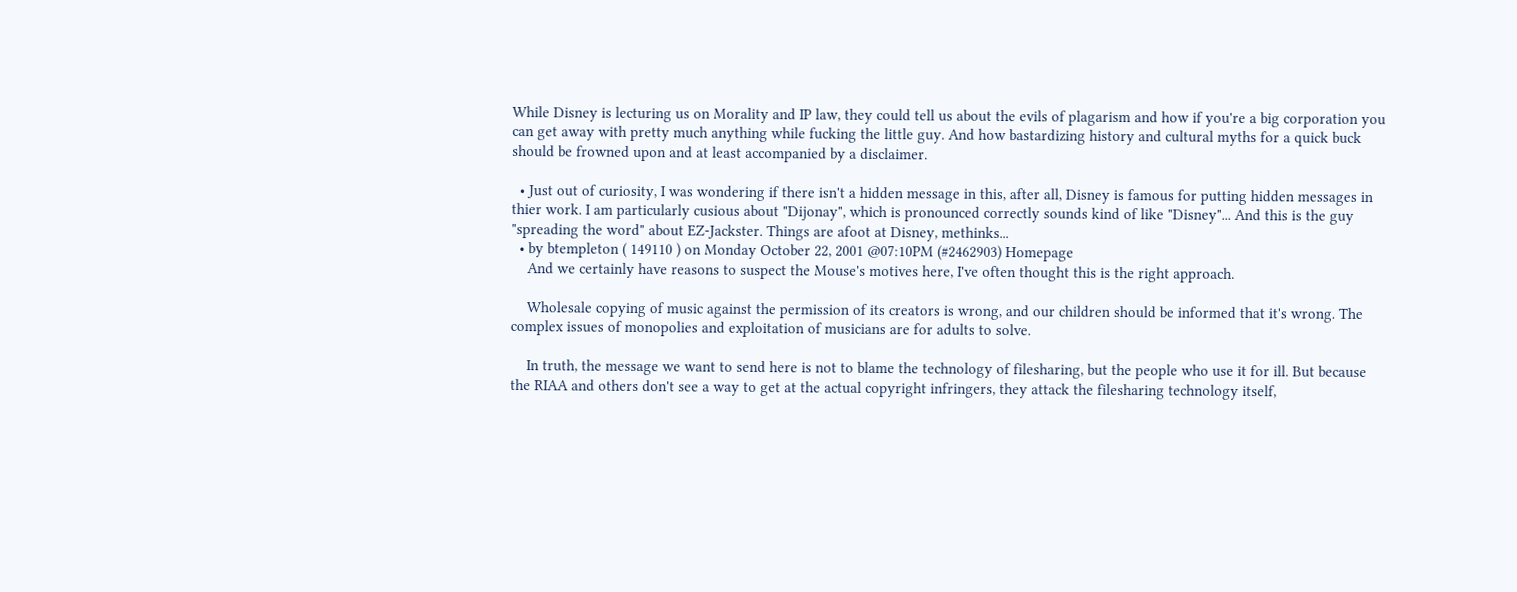While Disney is lecturing us on Morality and IP law, they could tell us about the evils of plagarism and how if you're a big corporation you can get away with pretty much anything while fucking the little guy. And how bastardizing history and cultural myths for a quick buck should be frowned upon and at least accompanied by a disclaimer.

  • Just out of curiosity, I was wondering if there isn't a hidden message in this, after all, Disney is famous for putting hidden messages in thier work. I am particularly cusious about "Dijonay", which is pronounced correctly sounds kind of like "Disney"... And this is the guy "spreading the word" about EZ-Jackster. Things are afoot at Disney, methinks...
  • by btempleton ( 149110 ) on Monday October 22, 2001 @07:10PM (#2462903) Homepage
    And we certainly have reasons to suspect the Mouse's motives here, I've often thought this is the right approach.

    Wholesale copying of music against the permission of its creators is wrong, and our children should be informed that it's wrong. The complex issues of monopolies and exploitation of musicians are for adults to solve.

    In truth, the message we want to send here is not to blame the technology of filesharing, but the people who use it for ill. But because the RIAA and others don't see a way to get at the actual copyright infringers, they attack the filesharing technology itself,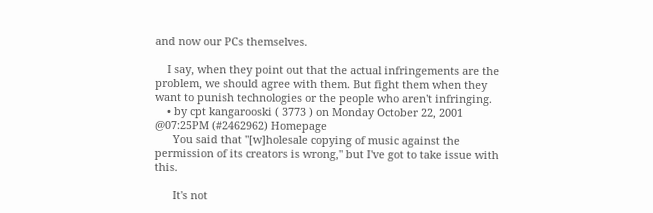and now our PCs themselves.

    I say, when they point out that the actual infringements are the problem, we should agree with them. But fight them when they want to punish technologies or the people who aren't infringing.
    • by cpt kangarooski ( 3773 ) on Monday October 22, 2001 @07:25PM (#2462962) Homepage
      You said that "[w]holesale copying of music against the permission of its creators is wrong," but I've got to take issue with this.

      It's not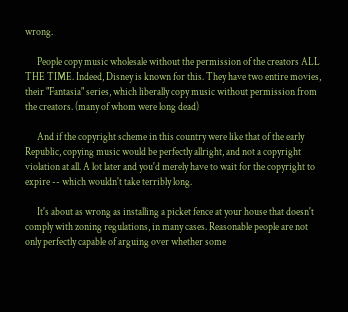wrong.

      People copy music wholesale without the permission of the creators ALL THE TIME. Indeed, Disney is known for this. They have two entire movies, their "Fantasia" series, which liberally copy music without permission from the creators. (many of whom were long dead)

      And if the copyright scheme in this country were like that of the early Republic, copying music would be perfectly allright, and not a copyright violation at all. A lot later and you'd merely have to wait for the copyright to expire -- which wouldn't take terribly long.

      It's about as wrong as installing a picket fence at your house that doesn't comply with zoning regulations, in many cases. Reasonable people are not only perfectly capable of arguing over whether some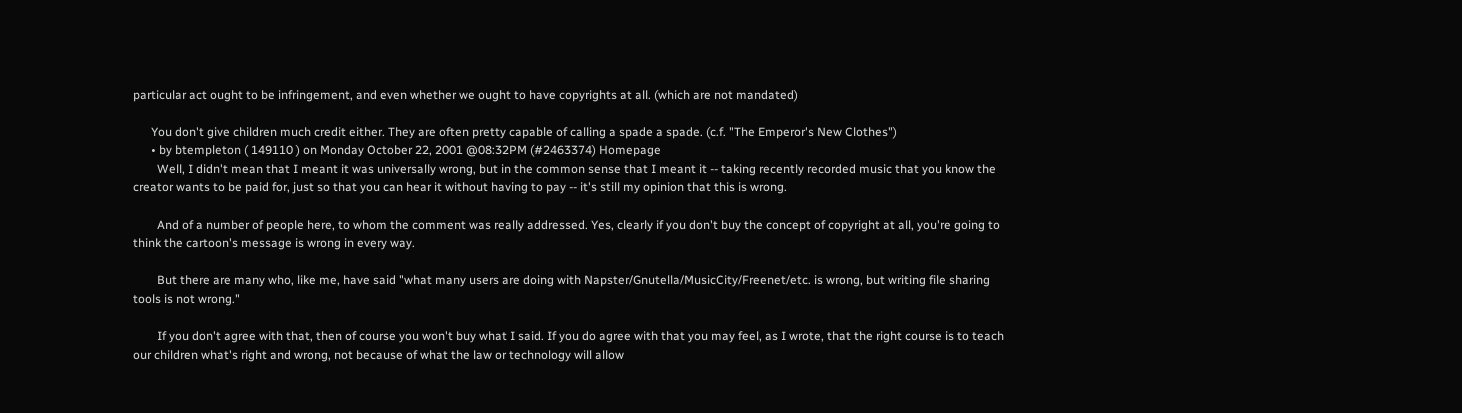particular act ought to be infringement, and even whether we ought to have copyrights at all. (which are not mandated)

      You don't give children much credit either. They are often pretty capable of calling a spade a spade. (c.f. "The Emperor's New Clothes")
      • by btempleton ( 149110 ) on Monday October 22, 2001 @08:32PM (#2463374) Homepage
        Well, I didn't mean that I meant it was universally wrong, but in the common sense that I meant it -- taking recently recorded music that you know the creator wants to be paid for, just so that you can hear it without having to pay -- it's still my opinion that this is wrong.

        And of a number of people here, to whom the comment was really addressed. Yes, clearly if you don't buy the concept of copyright at all, you're going to think the cartoon's message is wrong in every way.

        But there are many who, like me, have said "what many users are doing with Napster/Gnutella/MusicCity/Freenet/etc. is wrong, but writing file sharing tools is not wrong."

        If you don't agree with that, then of course you won't buy what I said. If you do agree with that you may feel, as I wrote, that the right course is to teach our children what's right and wrong, not because of what the law or technology will allow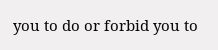you to do or forbid you to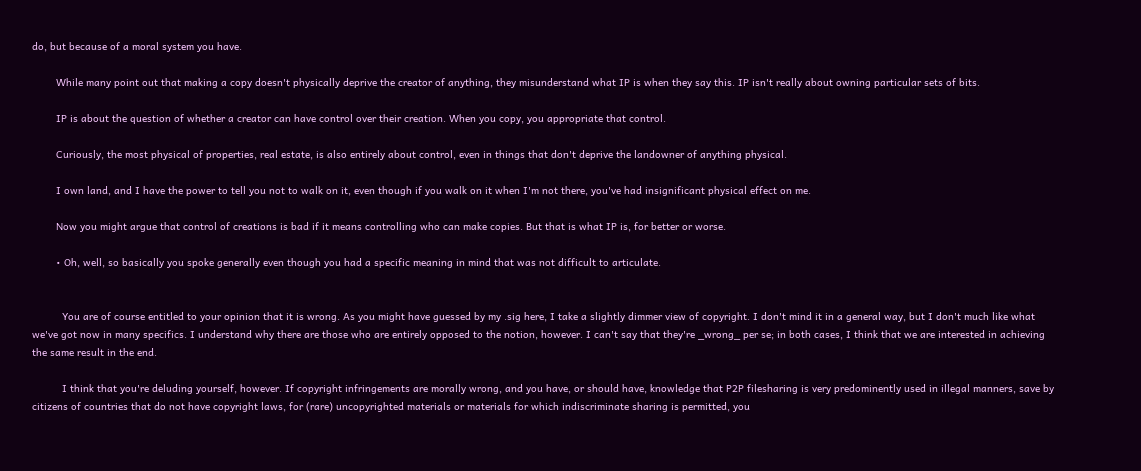do, but because of a moral system you have.

        While many point out that making a copy doesn't physically deprive the creator of anything, they misunderstand what IP is when they say this. IP isn't really about owning particular sets of bits.

        IP is about the question of whether a creator can have control over their creation. When you copy, you appropriate that control.

        Curiously, the most physical of properties, real estate, is also entirely about control, even in things that don't deprive the landowner of anything physical.

        I own land, and I have the power to tell you not to walk on it, even though if you walk on it when I'm not there, you've had insignificant physical effect on me.

        Now you might argue that control of creations is bad if it means controlling who can make copies. But that is what IP is, for better or worse.

        • Oh, well, so basically you spoke generally even though you had a specific meaning in mind that was not difficult to articulate.


          You are of course entitled to your opinion that it is wrong. As you might have guessed by my .sig here, I take a slightly dimmer view of copyright. I don't mind it in a general way, but I don't much like what we've got now in many specifics. I understand why there are those who are entirely opposed to the notion, however. I can't say that they're _wrong_ per se; in both cases, I think that we are interested in achieving the same result in the end.

          I think that you're deluding yourself, however. If copyright infringements are morally wrong, and you have, or should have, knowledge that P2P filesharing is very predominently used in illegal manners, save by citizens of countries that do not have copyright laws, for (rare) uncopyrighted materials or materials for which indiscriminate sharing is permitted, you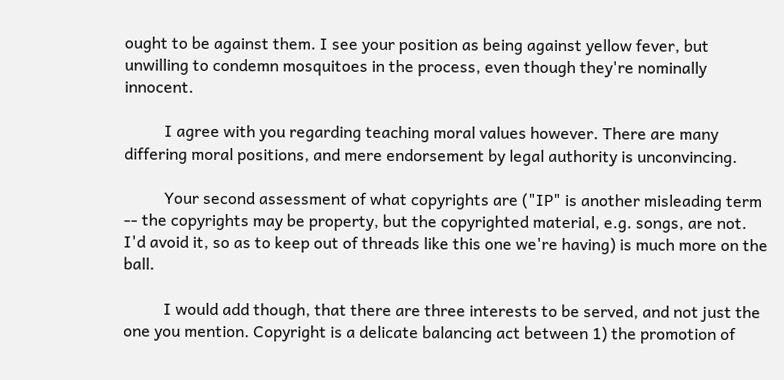ought to be against them. I see your position as being against yellow fever, but unwilling to condemn mosquitoes in the process, even though they're nominally innocent.

          I agree with you regarding teaching moral values however. There are many differing moral positions, and mere endorsement by legal authority is unconvincing.

          Your second assessment of what copyrights are ("IP" is another misleading term -- the copyrights may be property, but the copyrighted material, e.g. songs, are not. I'd avoid it, so as to keep out of threads like this one we're having) is much more on the ball.

          I would add though, that there are three interests to be served, and not just the one you mention. Copyright is a delicate balancing act between 1) the promotion of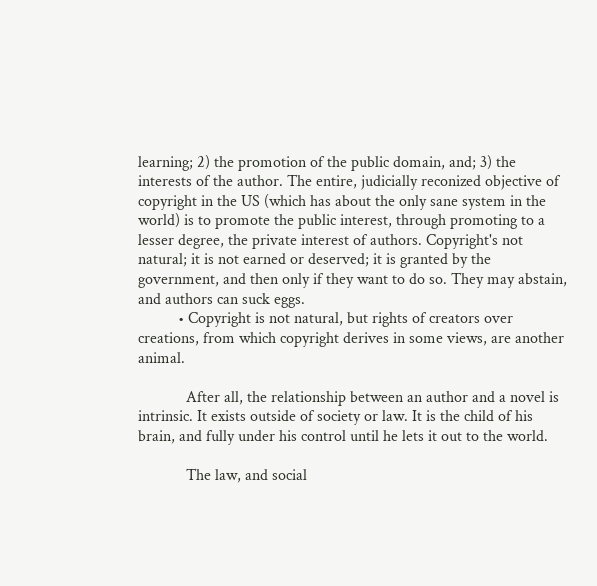learning; 2) the promotion of the public domain, and; 3) the interests of the author. The entire, judicially reconized objective of copyright in the US (which has about the only sane system in the world) is to promote the public interest, through promoting to a lesser degree, the private interest of authors. Copyright's not natural; it is not earned or deserved; it is granted by the government, and then only if they want to do so. They may abstain, and authors can suck eggs.
          • Copyright is not natural, but rights of creators over creations, from which copyright derives in some views, are another animal.

            After all, the relationship between an author and a novel is intrinsic. It exists outside of society or law. It is the child of his brain, and fully under his control until he lets it out to the world.

            The law, and social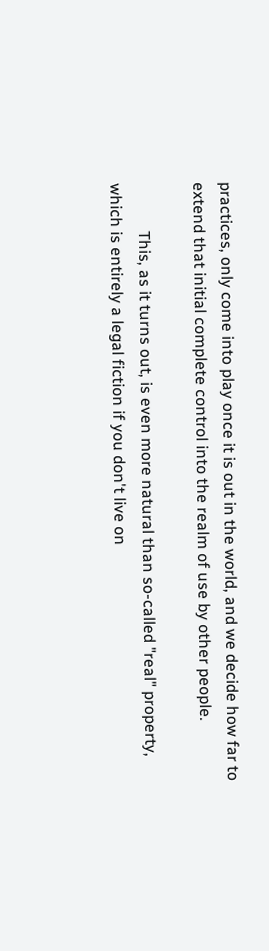practices, only come into play once it is out in the world, and we decide how far to extend that initial complete control into the realm of use by other people.

            This, as it turns out, is even more natural than so-called "real" property, which is entirely a legal fiction if you don't live on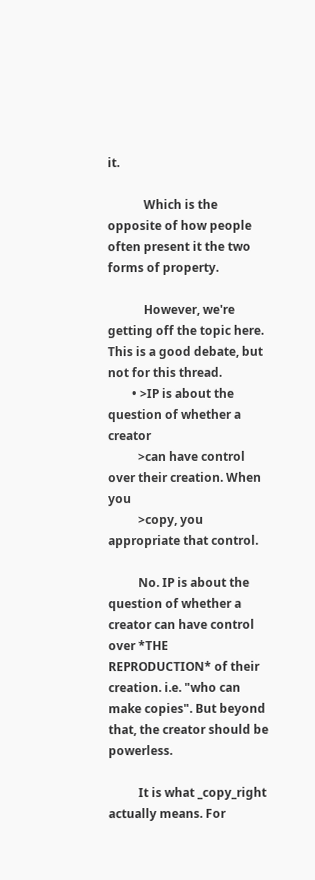it.

            Which is the opposite of how people often present it the two forms of property.

            However, we're getting off the topic here. This is a good debate, but not for this thread.
        • >IP is about the question of whether a creator
          >can have control over their creation. When you
          >copy, you appropriate that control.

          No. IP is about the question of whether a creator can have control over *THE REPRODUCTION* of their creation. i.e. "who can make copies". But beyond that, the creator should be powerless.

          It is what _copy_right actually means. For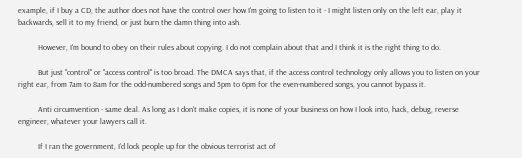example, if I buy a CD, the author does not have the control over how I'm going to listen to it - I might listen only on the left ear, play it backwards, sell it to my friend, or just burn the damn thing into ash.

          However, I'm bound to obey on their rules about copying. I do not complain about that and I think it is the right thing to do.

          But just "control" or "access control" is too broad. The DMCA says that, if the access control technology only allows you to listen on your right ear, from 7am to 8am for the odd-numbered songs and 5pm to 6pm for the even-numbered songs, you cannot bypass it.

          Anti circumvention - same deal. As long as I don't make copies, it is none of your business on how I look into, hack, debug, reverse engineer, whatever your lawyers call it.

          If I ran the government, I'd lock people up for the obvious terrorist act of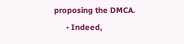proposing the DMCA.
      • Indeed,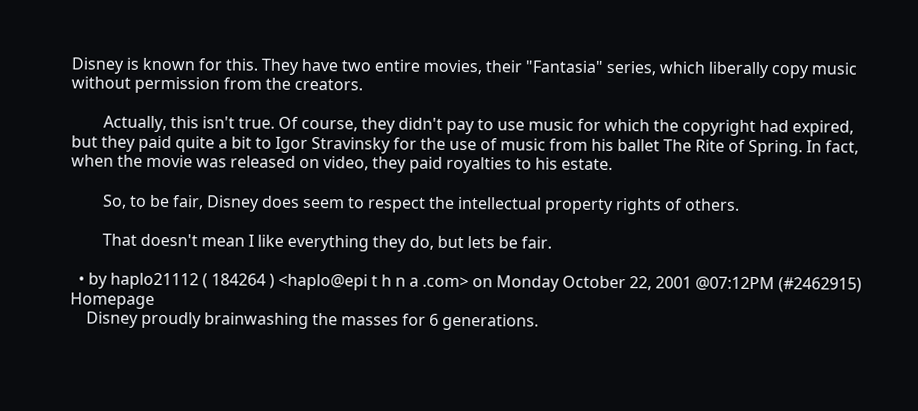Disney is known for this. They have two entire movies, their "Fantasia" series, which liberally copy music without permission from the creators.

        Actually, this isn't true. Of course, they didn't pay to use music for which the copyright had expired, but they paid quite a bit to Igor Stravinsky for the use of music from his ballet The Rite of Spring. In fact, when the movie was released on video, they paid royalties to his estate.

        So, to be fair, Disney does seem to respect the intellectual property rights of others.

        That doesn't mean I like everything they do, but lets be fair.

  • by haplo21112 ( 184264 ) <haplo@epi t h n a .com> on Monday October 22, 2001 @07:12PM (#2462915) Homepage
    Disney proudly brainwashing the masses for 6 generations.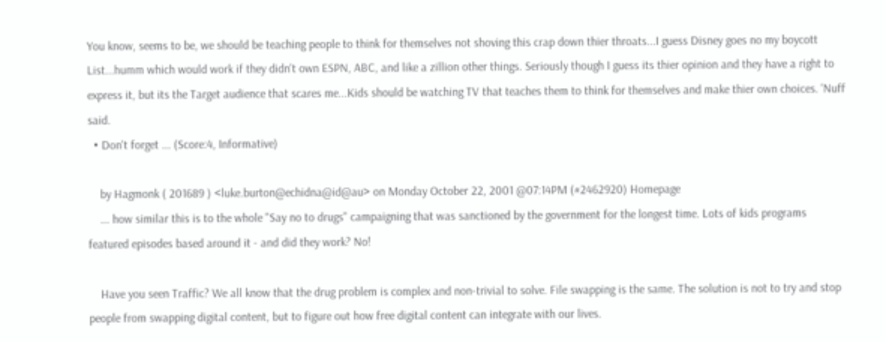You know, seems to be, we should be teaching people to think for themselves not shoving this crap down thier throats...I guess Disney goes no my boycott List...humm which would work if they didn't own ESPN, ABC, and like a zillion other things. Seriously though I guess its thier opinion and they have a right to express it, but its the Target audience that scares me...Kids should be watching TV that teaches them to think for themselves and make thier own choices. 'Nuff said.
  • Don't forget ... (Score:4, Informative)

    by Hagmonk ( 201689 ) <luke.burton@echidna@id@au> on Monday October 22, 2001 @07:14PM (#2462920) Homepage
    ... how similar this is to the whole "Say no to drugs" campaigning that was sanctioned by the government for the longest time. Lots of kids programs featured episodes based around it - and did they work? No!

    Have you seen Traffic? We all know that the drug problem is complex and non-trivial to solve. File swapping is the same. The solution is not to try and stop people from swapping digital content, but to figure out how free digital content can integrate with our lives.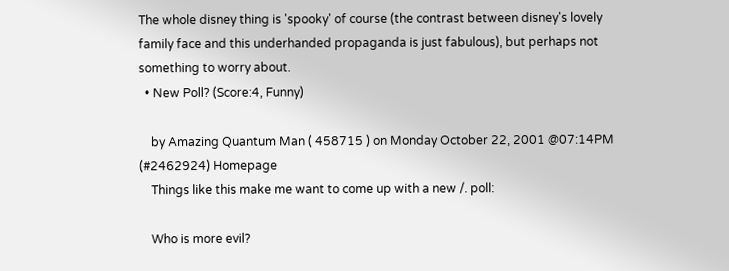The whole disney thing is 'spooky' of course (the contrast between disney's lovely family face and this underhanded propaganda is just fabulous), but perhaps not something to worry about.
  • New Poll? (Score:4, Funny)

    by Amazing Quantum Man ( 458715 ) on Monday October 22, 2001 @07:14PM (#2462924) Homepage
    Things like this make me want to come up with a new /. poll:

    Who is more evil?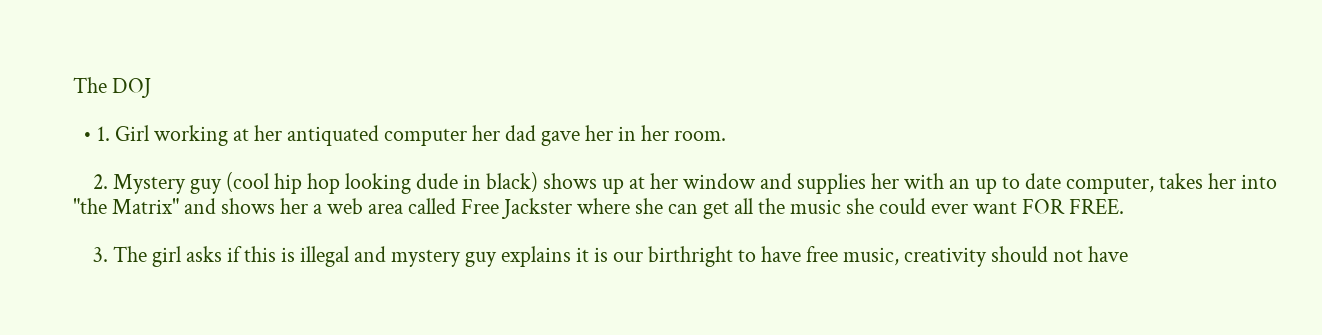The DOJ

  • 1. Girl working at her antiquated computer her dad gave her in her room.

    2. Mystery guy (cool hip hop looking dude in black) shows up at her window and supplies her with an up to date computer, takes her into "the Matrix" and shows her a web area called Free Jackster where she can get all the music she could ever want FOR FREE.

    3. The girl asks if this is illegal and mystery guy explains it is our birthright to have free music, creativity should not have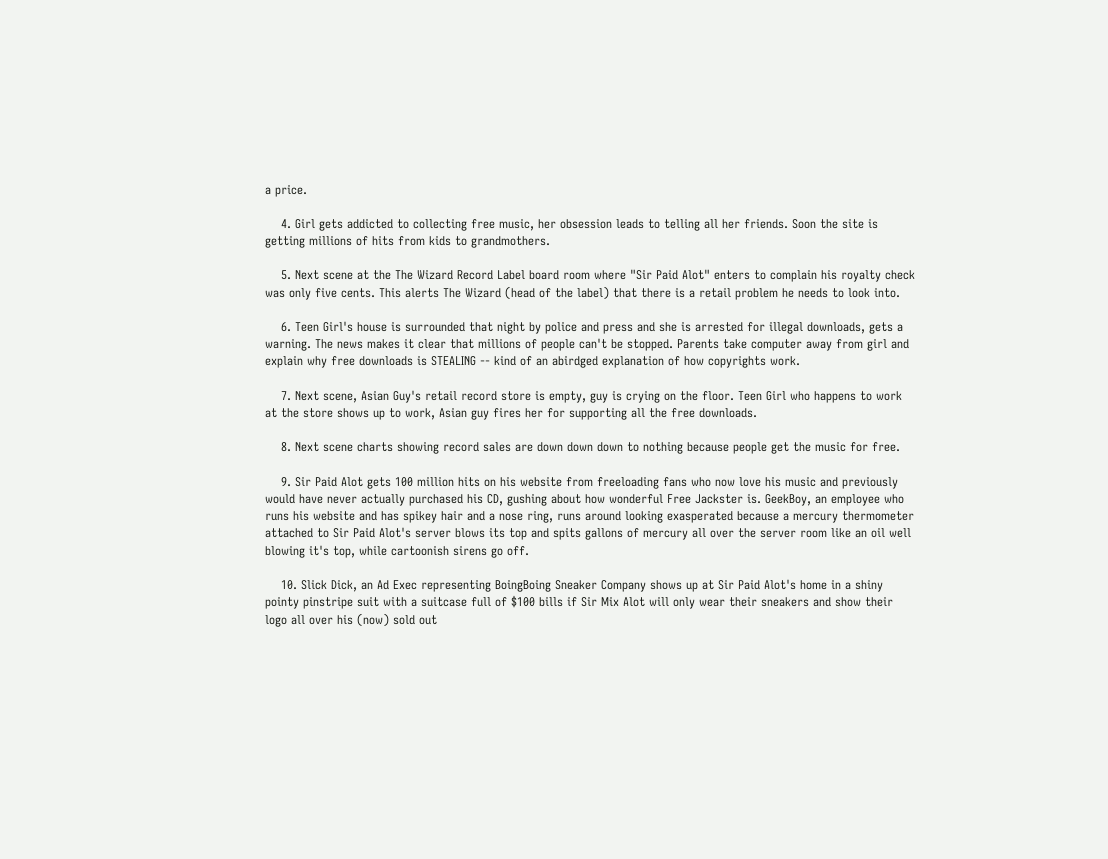a price.

    4. Girl gets addicted to collecting free music, her obsession leads to telling all her friends. Soon the site is getting millions of hits from kids to grandmothers.

    5. Next scene at the The Wizard Record Label board room where "Sir Paid Alot" enters to complain his royalty check was only five cents. This alerts The Wizard (head of the label) that there is a retail problem he needs to look into.

    6. Teen Girl's house is surrounded that night by police and press and she is arrested for illegal downloads, gets a warning. The news makes it clear that millions of people can't be stopped. Parents take computer away from girl and explain why free downloads is STEALING -- kind of an abirdged explanation of how copyrights work.

    7. Next scene, Asian Guy's retail record store is empty, guy is crying on the floor. Teen Girl who happens to work at the store shows up to work, Asian guy fires her for supporting all the free downloads.

    8. Next scene charts showing record sales are down down down to nothing because people get the music for free.

    9. Sir Paid Alot gets 100 million hits on his website from freeloading fans who now love his music and previously would have never actually purchased his CD, gushing about how wonderful Free Jackster is. GeekBoy, an employee who runs his website and has spikey hair and a nose ring, runs around looking exasperated because a mercury thermometer attached to Sir Paid Alot's server blows its top and spits gallons of mercury all over the server room like an oil well blowing it's top, while cartoonish sirens go off.

    10. Slick Dick, an Ad Exec representing BoingBoing Sneaker Company shows up at Sir Paid Alot's home in a shiny pointy pinstripe suit with a suitcase full of $100 bills if Sir Mix Alot will only wear their sneakers and show their logo all over his (now) sold out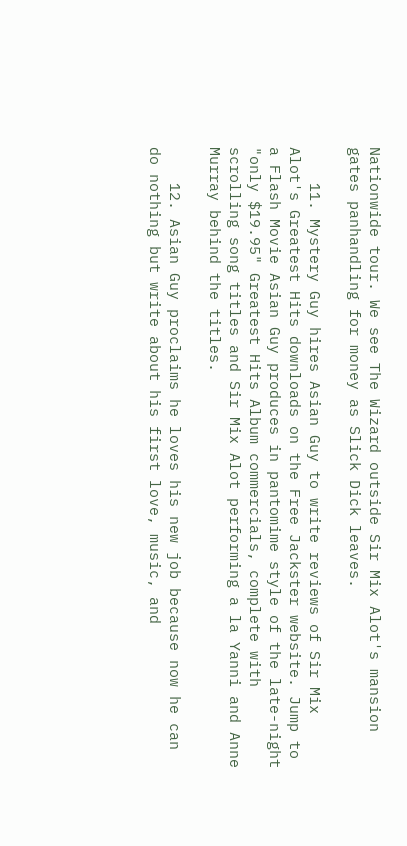Nationwide tour. We see The Wizard outside Sir Mix Alot's mansion gates panhandling for money as Slick Dick leaves.

    11. Mystery Guy hires Asian Guy to write reviews of Sir Mix Alot's Greatest Hits downloads on the Free Jackster website. Jump to a Flash Movie Asian Guy produces in pantomime style of the late-night "only $19.95" Greatest Hits Album commercials, complete with scrolling song titles and Sir Mix Alot performing a la Yanni and Anne Murray behind the titles.

    12. Asian Guy proclaims he loves his new job because now he can do nothing but write about his first love, music, and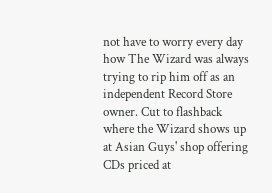not have to worry every day how The Wizard was always trying to rip him off as an independent Record Store owner. Cut to flashback where the Wizard shows up at Asian Guys' shop offering CDs priced at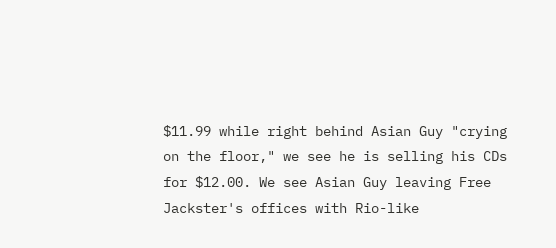$11.99 while right behind Asian Guy "crying on the floor," we see he is selling his CDs for $12.00. We see Asian Guy leaving Free Jackster's offices with Rio-like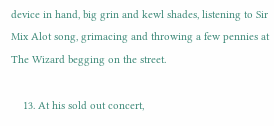device in hand, big grin and kewl shades, listening to Sir Mix Alot song, grimacing and throwing a few pennies at The Wizard begging on the street.

    13. At his sold out concert,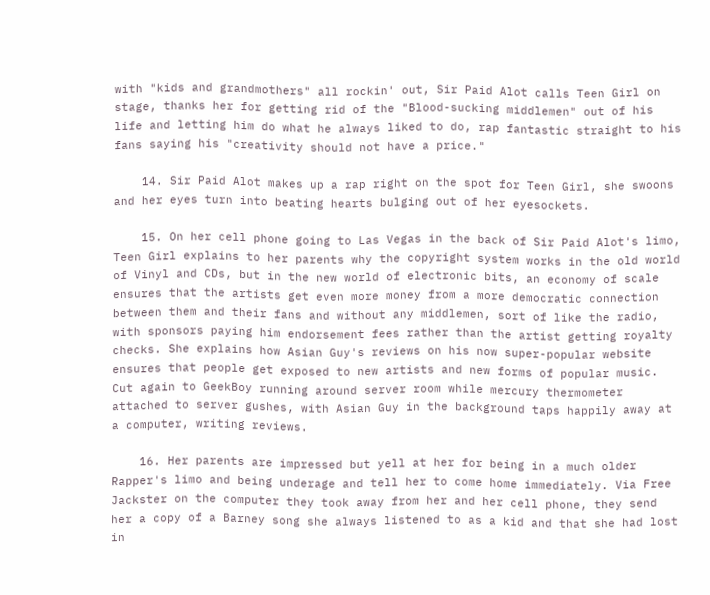with "kids and grandmothers" all rockin' out, Sir Paid Alot calls Teen Girl on stage, thanks her for getting rid of the "Blood-sucking middlemen" out of his life and letting him do what he always liked to do, rap fantastic straight to his fans saying his "creativity should not have a price."

    14. Sir Paid Alot makes up a rap right on the spot for Teen Girl, she swoons and her eyes turn into beating hearts bulging out of her eyesockets.

    15. On her cell phone going to Las Vegas in the back of Sir Paid Alot's limo, Teen Girl explains to her parents why the copyright system works in the old world of Vinyl and CDs, but in the new world of electronic bits, an economy of scale ensures that the artists get even more money from a more democratic connection between them and their fans and without any middlemen, sort of like the radio, with sponsors paying him endorsement fees rather than the artist getting royalty checks. She explains how Asian Guy's reviews on his now super-popular website ensures that people get exposed to new artists and new forms of popular music. Cut again to GeekBoy running around server room while mercury thermometer attached to server gushes, with Asian Guy in the background taps happily away at a computer, writing reviews.

    16. Her parents are impressed but yell at her for being in a much older Rapper's limo and being underage and tell her to come home immediately. Via Free Jackster on the computer they took away from her and her cell phone, they send her a copy of a Barney song she always listened to as a kid and that she had lost in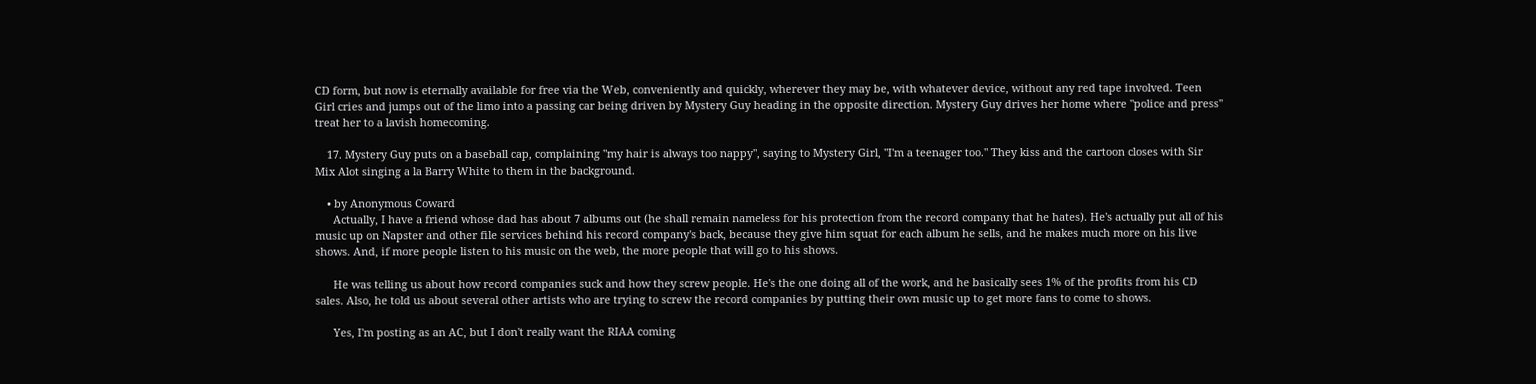CD form, but now is eternally available for free via the Web, conveniently and quickly, wherever they may be, with whatever device, without any red tape involved. Teen Girl cries and jumps out of the limo into a passing car being driven by Mystery Guy heading in the opposite direction. Mystery Guy drives her home where "police and press" treat her to a lavish homecoming.

    17. Mystery Guy puts on a baseball cap, complaining "my hair is always too nappy", saying to Mystery Girl, "I'm a teenager too." They kiss and the cartoon closes with Sir Mix Alot singing a la Barry White to them in the background.

    • by Anonymous Coward
      Actually, I have a friend whose dad has about 7 albums out (he shall remain nameless for his protection from the record company that he hates). He's actually put all of his music up on Napster and other file services behind his record company's back, because they give him squat for each album he sells, and he makes much more on his live shows. And, if more people listen to his music on the web, the more people that will go to his shows.

      He was telling us about how record companies suck and how they screw people. He's the one doing all of the work, and he basically sees 1% of the profits from his CD sales. Also, he told us about several other artists who are trying to screw the record companies by putting their own music up to get more fans to come to shows.

      Yes, I'm posting as an AC, but I don't really want the RIAA coming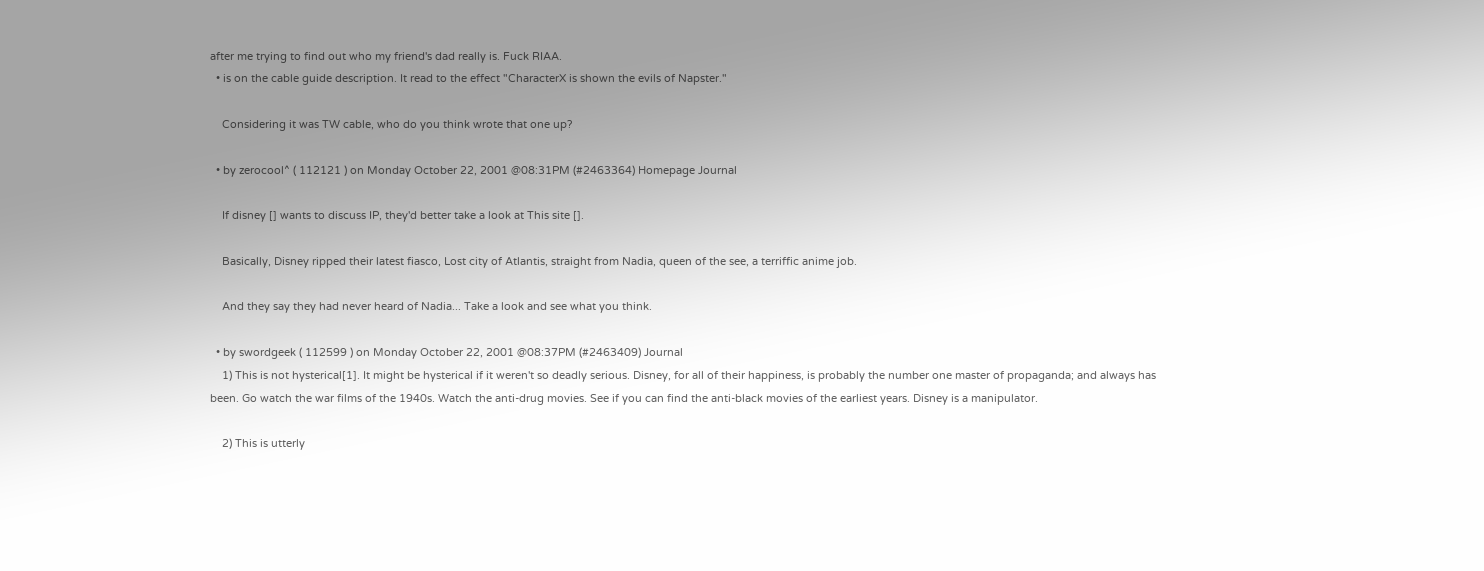after me trying to find out who my friend's dad really is. Fuck RIAA.
  • is on the cable guide description. It read to the effect "CharacterX is shown the evils of Napster."

    Considering it was TW cable, who do you think wrote that one up?

  • by zerocool^ ( 112121 ) on Monday October 22, 2001 @08:31PM (#2463364) Homepage Journal

    If disney [] wants to discuss IP, they'd better take a look at This site [].

    Basically, Disney ripped their latest fiasco, Lost city of Atlantis, straight from Nadia, queen of the see, a terriffic anime job.

    And they say they had never heard of Nadia... Take a look and see what you think.

  • by swordgeek ( 112599 ) on Monday October 22, 2001 @08:37PM (#2463409) Journal
    1) This is not hysterical[1]. It might be hysterical if it weren't so deadly serious. Disney, for all of their happiness, is probably the number one master of propaganda; and always has been. Go watch the war films of the 1940s. Watch the anti-drug movies. See if you can find the anti-black movies of the earliest years. Disney is a manipulator.

    2) This is utterly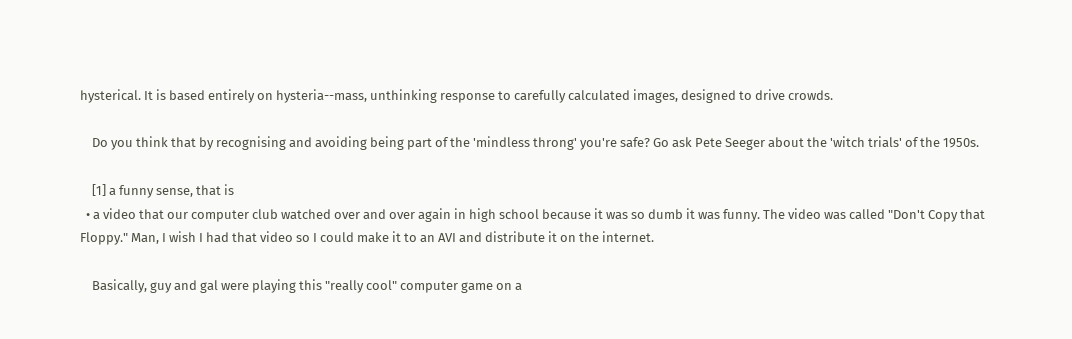hysterical. It is based entirely on hysteria--mass, unthinking response to carefully calculated images, designed to drive crowds.

    Do you think that by recognising and avoiding being part of the 'mindless throng' you're safe? Go ask Pete Seeger about the 'witch trials' of the 1950s.

    [1] a funny sense, that is
  • a video that our computer club watched over and over again in high school because it was so dumb it was funny. The video was called "Don't Copy that Floppy." Man, I wish I had that video so I could make it to an AVI and distribute it on the internet.

    Basically, guy and gal were playing this "really cool" computer game on a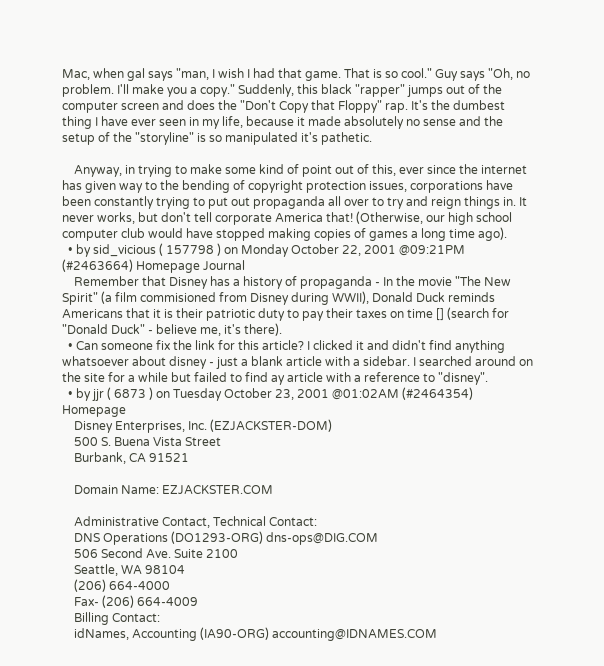Mac, when gal says "man, I wish I had that game. That is so cool." Guy says "Oh, no problem. I'll make you a copy." Suddenly, this black "rapper" jumps out of the computer screen and does the "Don't Copy that Floppy" rap. It's the dumbest thing I have ever seen in my life, because it made absolutely no sense and the setup of the "storyline" is so manipulated it's pathetic.

    Anyway, in trying to make some kind of point out of this, ever since the internet has given way to the bending of copyright protection issues, corporations have been constantly trying to put out propaganda all over to try and reign things in. It never works, but don't tell corporate America that! (Otherwise, our high school computer club would have stopped making copies of games a long time ago).
  • by sid_vicious ( 157798 ) on Monday October 22, 2001 @09:21PM (#2463664) Homepage Journal
    Remember that Disney has a history of propaganda - In the movie "The New Spirit" (a film commisioned from Disney during WWII), Donald Duck reminds Americans that it is their patriotic duty to pay their taxes on time [] (search for "Donald Duck" - believe me, it's there).
  • Can someone fix the link for this article? I clicked it and didn't find anything whatsoever about disney - just a blank article with a sidebar. I searched around on the site for a while but failed to find ay article with a reference to "disney".
  • by jjr ( 6873 ) on Tuesday October 23, 2001 @01:02AM (#2464354) Homepage
    Disney Enterprises, Inc. (EZJACKSTER-DOM)
    500 S. Buena Vista Street
    Burbank, CA 91521

    Domain Name: EZJACKSTER.COM

    Administrative Contact, Technical Contact:
    DNS Operations (DO1293-ORG) dns-ops@DIG.COM
    506 Second Ave. Suite 2100
    Seattle, WA 98104
    (206) 664-4000
    Fax- (206) 664-4009
    Billing Contact:
    idNames, Accounting (IA90-ORG) accounting@IDNAMES.COM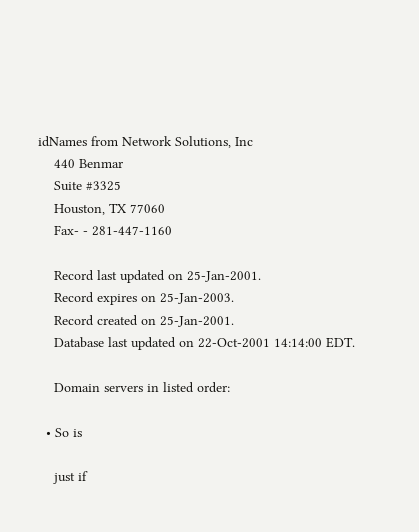idNames from Network Solutions, Inc
    440 Benmar
    Suite #3325
    Houston, TX 77060
    Fax- - 281-447-1160

    Record last updated on 25-Jan-2001.
    Record expires on 25-Jan-2003.
    Record created on 25-Jan-2001.
    Database last updated on 22-Oct-2001 14:14:00 EDT.

    Domain servers in listed order:

  • So is

    just if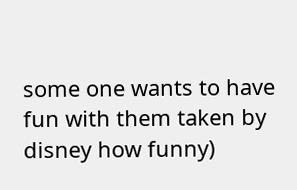some one wants to have fun with them taken by disney how funny)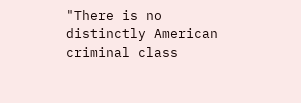"There is no distinctly American criminal class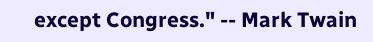except Congress." -- Mark Twain